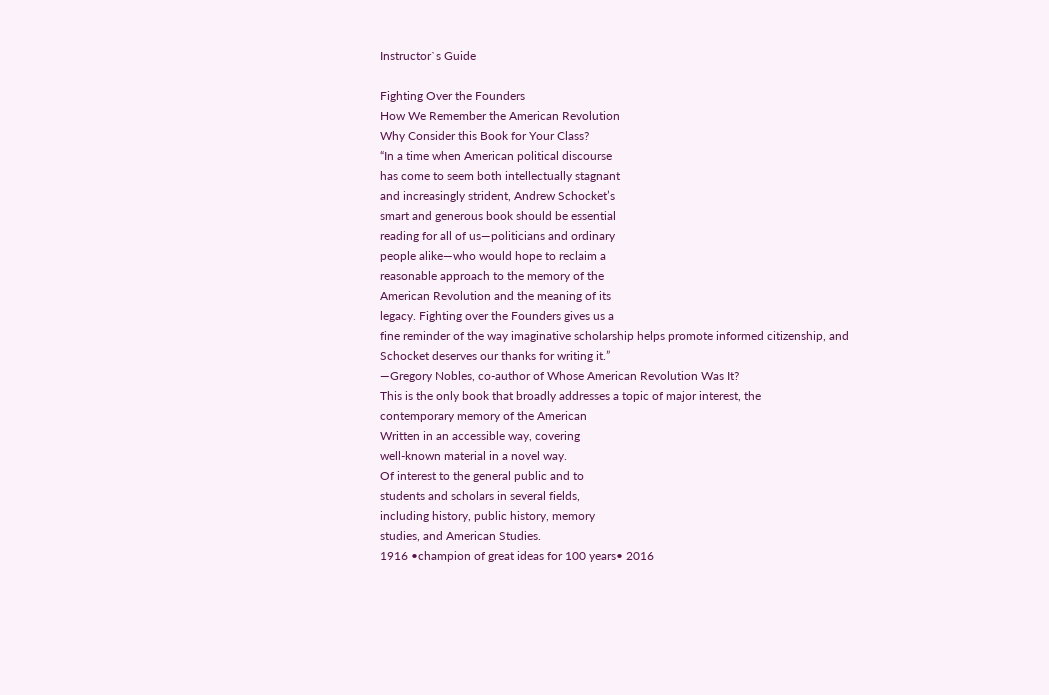Instructor`s Guide

Fighting Over the Founders
How We Remember the American Revolution
Why Consider this Book for Your Class?
“In a time when American political discourse
has come to seem both intellectually stagnant
and increasingly strident, Andrew Schocket’s
smart and generous book should be essential
reading for all of us—politicians and ordinary
people alike—who would hope to reclaim a
reasonable approach to the memory of the
American Revolution and the meaning of its
legacy. Fighting over the Founders gives us a
fine reminder of the way imaginative scholarship helps promote informed citizenship, and
Schocket deserves our thanks for writing it.”
—Gregory Nobles, co-author of Whose American Revolution Was It?
This is the only book that broadly addresses a topic of major interest, the
contemporary memory of the American
Written in an accessible way, covering
well-known material in a novel way.
Of interest to the general public and to
students and scholars in several fields,
including history, public history, memory
studies, and American Studies.
1916 •champion of great ideas for 100 years• 2016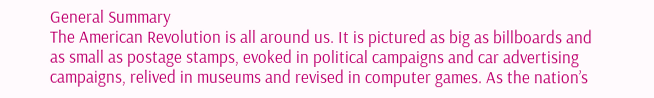General Summary
The American Revolution is all around us. It is pictured as big as billboards and
as small as postage stamps, evoked in political campaigns and car advertising
campaigns, relived in museums and revised in computer games. As the nation’s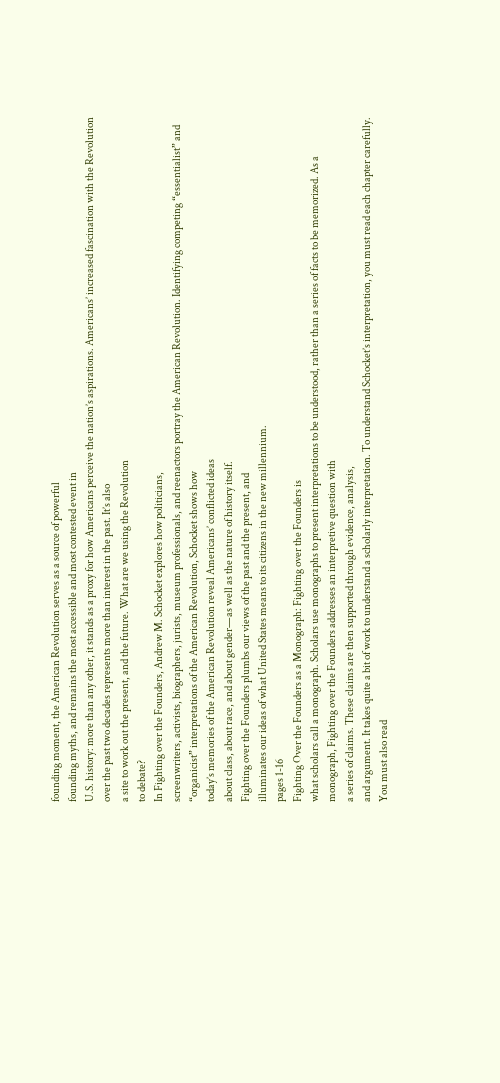founding moment, the American Revolution serves as a source of powerful
founding myths, and remains the most accessible and most contested event in
U.S. history: more than any other, it stands as a proxy for how Americans perceive the nation’s aspirations. Americans’ increased fascination with the Revolution over the past two decades represents more than interest in the past. It’s also
a site to work out the present, and the future. What are we using the Revolution
to debate?
In Fighting over the Founders, Andrew M. Schocket explores how politicians,
screenwriters, activists, biographers, jurists, museum professionals, and reenactors portray the American Revolution. Identifying competing “essentialist” and
“organicist” interpretations of the American Revolution, Schocket shows how
today’s memories of the American Revolution reveal Americans’ conflicted ideas
about class, about race, and about gender—as well as the nature of history itself.
Fighting over the Founders plumbs our views of the past and the present, and
illuminates our ideas of what United States means to its citizens in the new millennium.
pages 1-16
Fighting Over the Founders as a Monograph: Fighting over the Founders is
what scholars call a monograph. Scholars use monographs to present interpretations to be understood, rather than a series of facts to be memorized. As a
monograph, Fighting over the Founders addresses an interpretive question with
a series of claims. These claims are then supported through evidence, analysis,
and argument. It takes quite a bit of work to understand a scholarly interpretation. To understand Schocket’s interpretation, you must read each chapter carefully. You must also read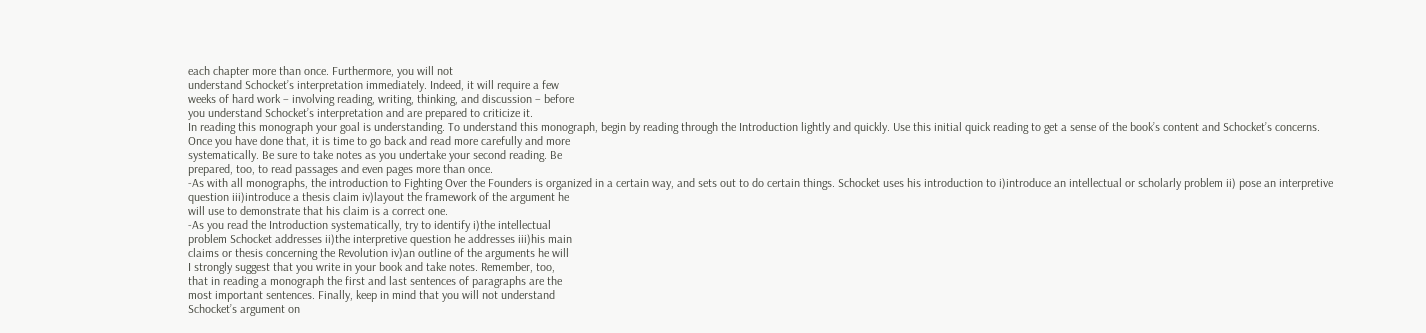each chapter more than once. Furthermore, you will not
understand Schocket’s interpretation immediately. Indeed, it will require a few
weeks of hard work – involving reading, writing, thinking, and discussion – before
you understand Schocket’s interpretation and are prepared to criticize it.
In reading this monograph your goal is understanding. To understand this monograph, begin by reading through the Introduction lightly and quickly. Use this initial quick reading to get a sense of the book’s content and Schocket’s concerns.
Once you have done that, it is time to go back and read more carefully and more
systematically. Be sure to take notes as you undertake your second reading. Be
prepared, too, to read passages and even pages more than once.
-As with all monographs, the introduction to Fighting Over the Founders is organized in a certain way, and sets out to do certain things. Schocket uses his introduction to i)introduce an intellectual or scholarly problem ii) pose an interpretive
question iii)introduce a thesis claim iv)layout the framework of the argument he
will use to demonstrate that his claim is a correct one.
-As you read the Introduction systematically, try to identify i)the intellectual
problem Schocket addresses ii)the interpretive question he addresses iii)his main
claims or thesis concerning the Revolution iv)an outline of the arguments he will
I strongly suggest that you write in your book and take notes. Remember, too,
that in reading a monograph the first and last sentences of paragraphs are the
most important sentences. Finally, keep in mind that you will not understand
Schocket’s argument on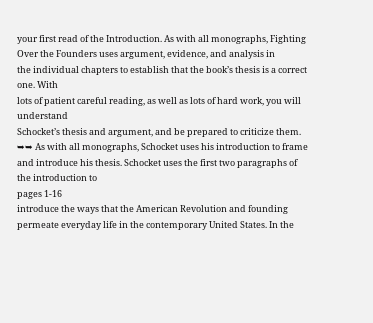your first read of the Introduction. As with all monographs, Fighting Over the Founders uses argument, evidence, and analysis in
the individual chapters to establish that the book’s thesis is a correct one. With
lots of patient careful reading, as well as lots of hard work, you will understand
Schocket’s thesis and argument, and be prepared to criticize them.
➥➥ As with all monographs, Schocket uses his introduction to frame and introduce his thesis. Schocket uses the first two paragraphs of the introduction to
pages 1-16
introduce the ways that the American Revolution and founding permeate everyday life in the contemporary United States. In the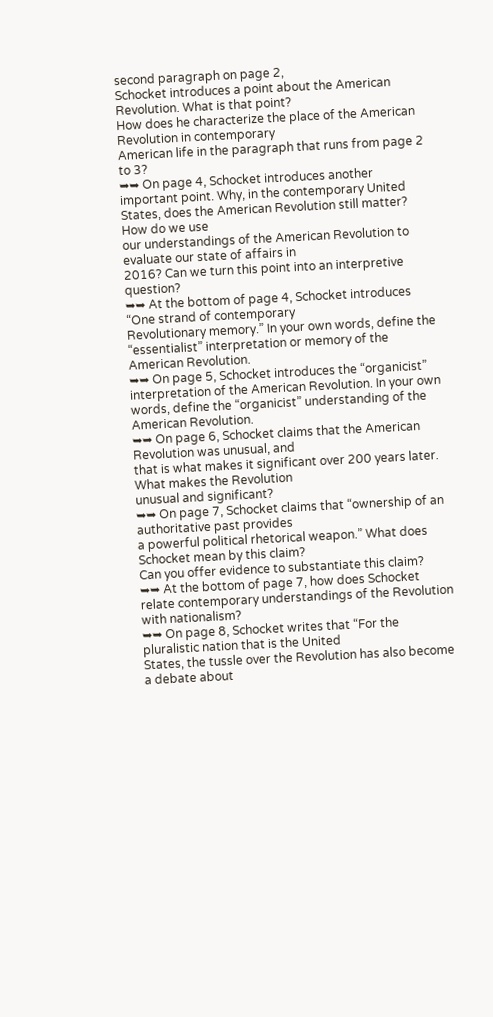second paragraph on page 2,
Schocket introduces a point about the American Revolution. What is that point?
How does he characterize the place of the American Revolution in contemporary
American life in the paragraph that runs from page 2 to 3?
➥➥ On page 4, Schocket introduces another important point. Why, in the contemporary United States, does the American Revolution still matter? How do we use
our understandings of the American Revolution to evaluate our state of affairs in
2016? Can we turn this point into an interpretive question?
➥➥ At the bottom of page 4, Schocket introduces “One strand of contemporary
Revolutionary memory.” In your own words, define the “essentialist” interpretation or memory of the American Revolution.
➥➥ On page 5, Schocket introduces the “organicist” interpretation of the American Revolution. In your own words, define the “organicist” understanding of the
American Revolution.
➥➥ On page 6, Schocket claims that the American Revolution was unusual, and
that is what makes it significant over 200 years later. What makes the Revolution
unusual and significant?
➥➥ On page 7, Schocket claims that “ownership of an authoritative past provides
a powerful political rhetorical weapon.” What does Schocket mean by this claim?
Can you offer evidence to substantiate this claim?
➥➥ At the bottom of page 7, how does Schocket relate contemporary understandings of the Revolution with nationalism?
➥➥ On page 8, Schocket writes that “For the pluralistic nation that is the United
States, the tussle over the Revolution has also become a debate about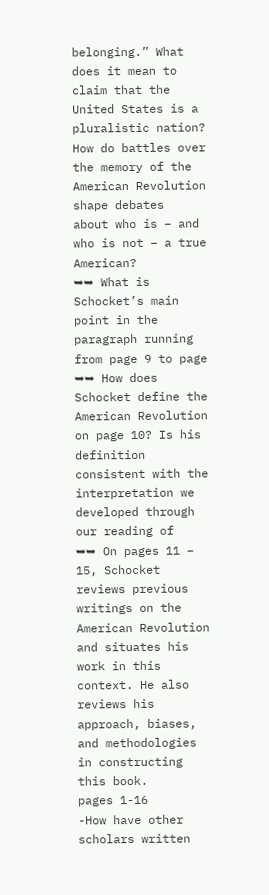belonging.” What does it mean to claim that the United States is a pluralistic nation?
How do battles over the memory of the American Revolution shape debates
about who is – and who is not – a true American?
➥➥ What is Schocket’s main point in the paragraph running from page 9 to page
➥➥ How does Schocket define the American Revolution on page 10? Is his definition consistent with the interpretation we developed through our reading of
➥➥ On pages 11 – 15, Schocket reviews previous writings on the American Revolution and situates his work in this context. He also reviews his approach, biases,
and methodologies in constructing this book.
pages 1-16
-How have other scholars written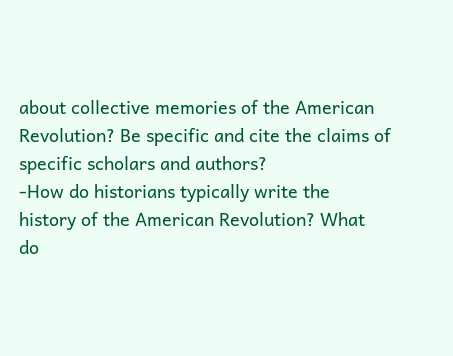about collective memories of the American
Revolution? Be specific and cite the claims of specific scholars and authors?
-How do historians typically write the history of the American Revolution? What
do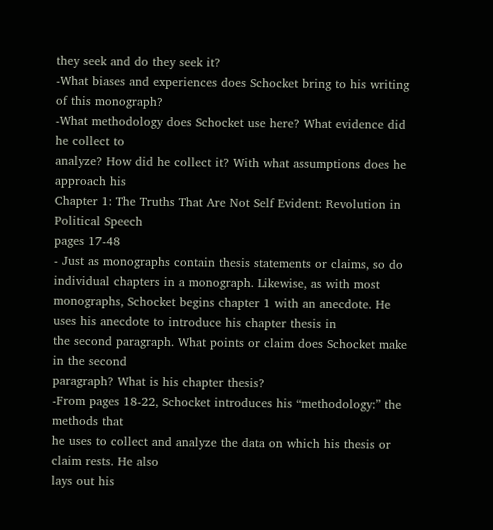they seek and do they seek it?
-What biases and experiences does Schocket bring to his writing of this monograph?
-What methodology does Schocket use here? What evidence did he collect to
analyze? How did he collect it? With what assumptions does he approach his
Chapter 1: The Truths That Are Not Self Evident: Revolution in Political Speech
pages 17-48
- Just as monographs contain thesis statements or claims, so do individual chapters in a monograph. Likewise, as with most monographs, Schocket begins chapter 1 with an anecdote. He uses his anecdote to introduce his chapter thesis in
the second paragraph. What points or claim does Schocket make in the second
paragraph? What is his chapter thesis?
-From pages 18-22, Schocket introduces his “methodology:” the methods that
he uses to collect and analyze the data on which his thesis or claim rests. He also
lays out his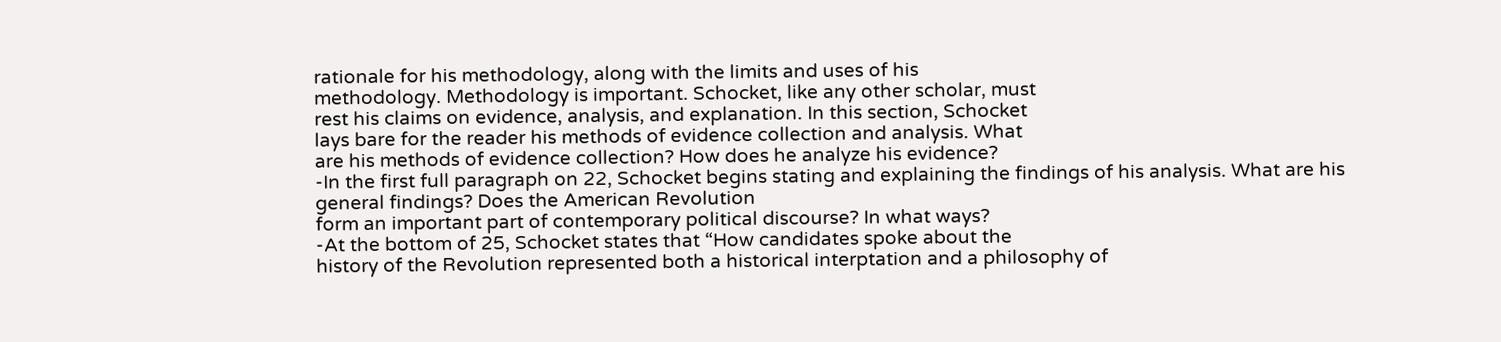rationale for his methodology, along with the limits and uses of his
methodology. Methodology is important. Schocket, like any other scholar, must
rest his claims on evidence, analysis, and explanation. In this section, Schocket
lays bare for the reader his methods of evidence collection and analysis. What
are his methods of evidence collection? How does he analyze his evidence?
-In the first full paragraph on 22, Schocket begins stating and explaining the findings of his analysis. What are his general findings? Does the American Revolution
form an important part of contemporary political discourse? In what ways?
-At the bottom of 25, Schocket states that “How candidates spoke about the
history of the Revolution represented both a historical interptation and a philosophy of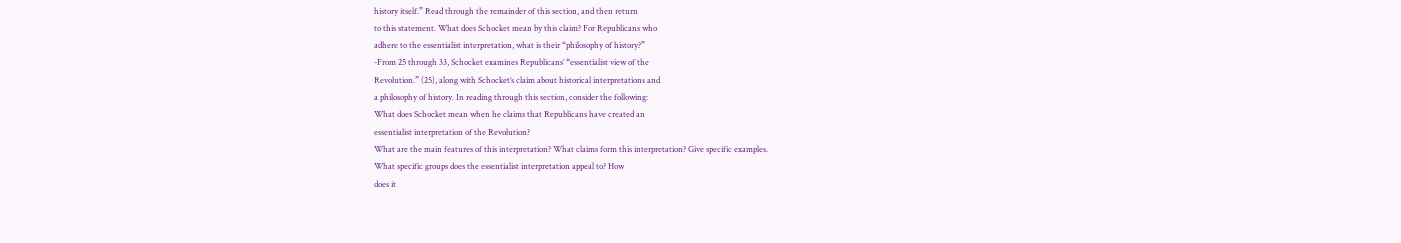history itself.” Read through the remainder of this section, and then return
to this statement. What does Schocket mean by this claim? For Republicans who
adhere to the essentialist interpretation, what is their “philosophy of history?”
-From 25 through 33, Schocket examines Republicans’ “essentialist view of the
Revolution.” (25), along with Schocket’s claim about historical interpretations and
a philosophy of history. In reading through this section, consider the following:
What does Schocket mean when he claims that Republicans have created an
essentialist interpretation of the Revolution?
What are the main features of this interpretation? What claims form this interpretation? Give specific examples.
What specific groups does the essentialist interpretation appeal to? How
does it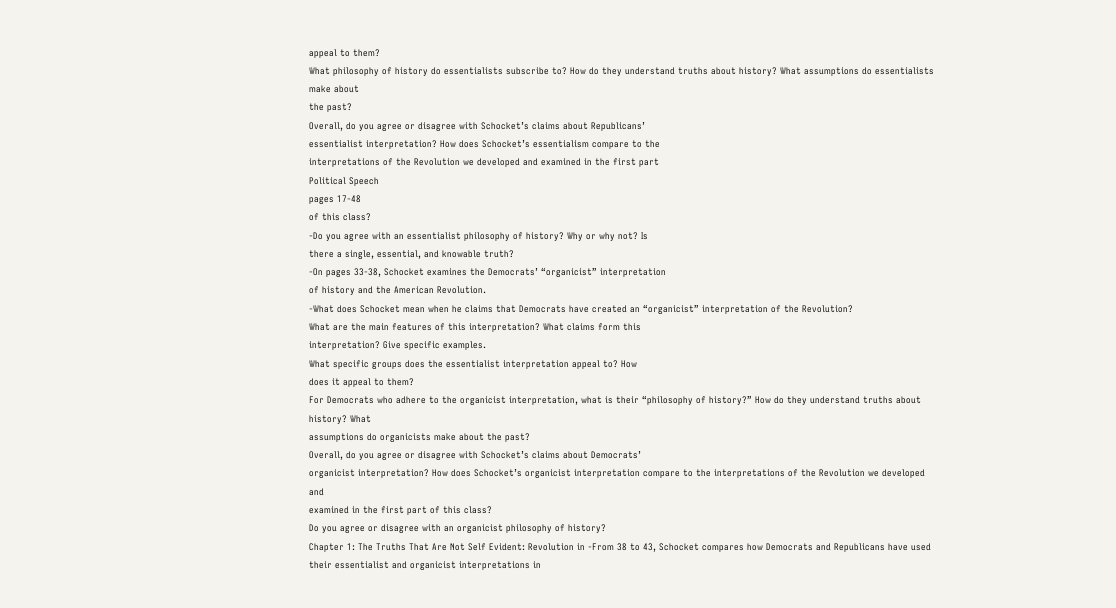appeal to them?
What philosophy of history do essentialists subscribe to? How do they understand truths about history? What assumptions do essentialists make about
the past?
Overall, do you agree or disagree with Schocket’s claims about Republicans’
essentialist interpretation? How does Schocket’s essentialism compare to the
interpretations of the Revolution we developed and examined in the first part
Political Speech
pages 17-48
of this class?
-Do you agree with an essentialist philosophy of history? Why or why not? Is
there a single, essential, and knowable truth?
-On pages 33-38, Schocket examines the Democrats’ “organicist” interpretation
of history and the American Revolution.
-What does Schocket mean when he claims that Democrats have created an “organicist” interpretation of the Revolution?
What are the main features of this interpretation? What claims form this
interpretation? Give specific examples.
What specific groups does the essentialist interpretation appeal to? How
does it appeal to them?
For Democrats who adhere to the organicist interpretation, what is their “philosophy of history?” How do they understand truths about history? What
assumptions do organicists make about the past?
Overall, do you agree or disagree with Schocket’s claims about Democrats’
organicist interpretation? How does Schocket’s organicist interpretation compare to the interpretations of the Revolution we developed and
examined in the first part of this class?
Do you agree or disagree with an organicist philosophy of history?
Chapter 1: The Truths That Are Not Self Evident: Revolution in -From 38 to 43, Schocket compares how Democrats and Republicans have used
their essentialist and organicist interpretations in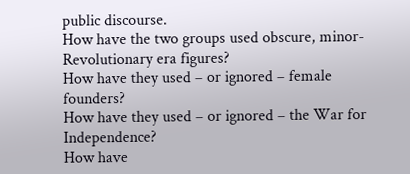public discourse.
How have the two groups used obscure, minor-Revolutionary era figures?
How have they used – or ignored – female founders?
How have they used – or ignored – the War for Independence?
How have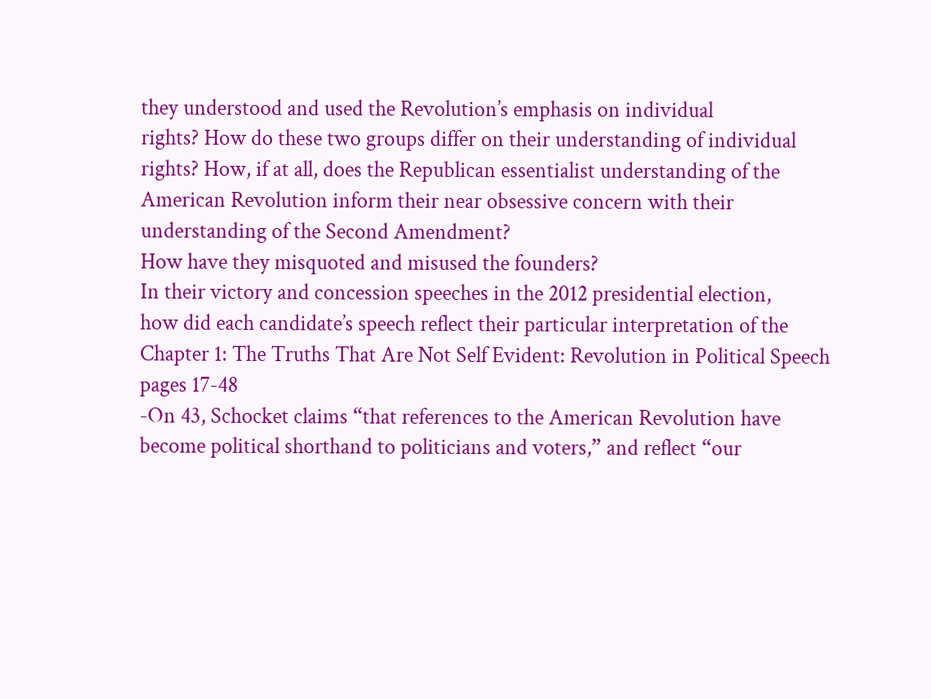they understood and used the Revolution’s emphasis on individual
rights? How do these two groups differ on their understanding of individual
rights? How, if at all, does the Republican essentialist understanding of the
American Revolution inform their near obsessive concern with their understanding of the Second Amendment?
How have they misquoted and misused the founders?
In their victory and concession speeches in the 2012 presidential election,
how did each candidate’s speech reflect their particular interpretation of the
Chapter 1: The Truths That Are Not Self Evident: Revolution in Political Speech
pages 17-48
-On 43, Schocket claims “that references to the American Revolution have become political shorthand to politicians and voters,” and reflect “our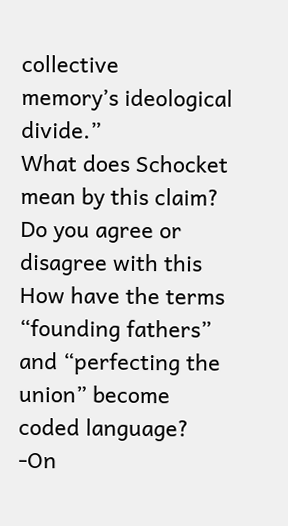collective
memory’s ideological divide.”
What does Schocket mean by this claim? Do you agree or disagree with this
How have the terms “founding fathers” and “perfecting the union” become
coded language?
-On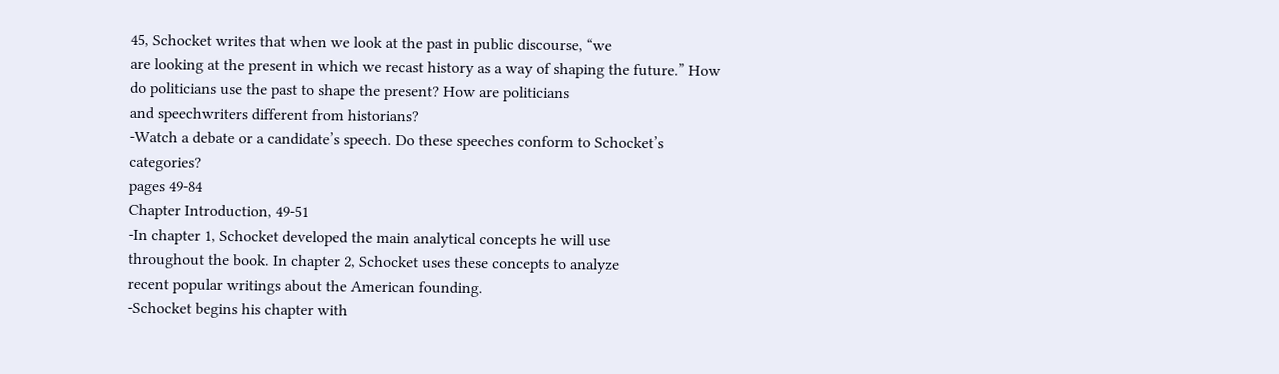45, Schocket writes that when we look at the past in public discourse, “we
are looking at the present in which we recast history as a way of shaping the future.” How do politicians use the past to shape the present? How are politicians
and speechwriters different from historians?
-Watch a debate or a candidate’s speech. Do these speeches conform to Schocket’s categories?
pages 49-84
Chapter Introduction, 49-51
-In chapter 1, Schocket developed the main analytical concepts he will use
throughout the book. In chapter 2, Schocket uses these concepts to analyze
recent popular writings about the American founding.
-Schocket begins his chapter with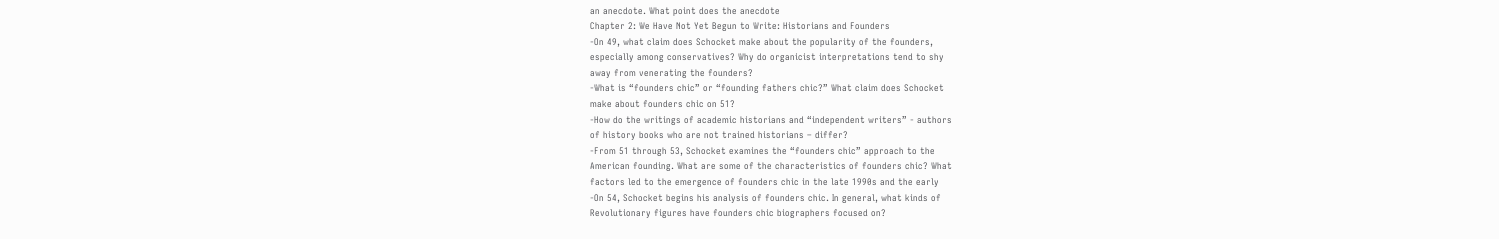an anecdote. What point does the anecdote
Chapter 2: We Have Not Yet Begun to Write: Historians and Founders
-On 49, what claim does Schocket make about the popularity of the founders,
especially among conservatives? Why do organicist interpretations tend to shy
away from venerating the founders?
-What is “founders chic” or “founding fathers chic?” What claim does Schocket
make about founders chic on 51?
-How do the writings of academic historians and “independent writers” - authors
of history books who are not trained historians – differ?
-From 51 through 53, Schocket examines the “founders chic” approach to the
American founding. What are some of the characteristics of founders chic? What
factors led to the emergence of founders chic in the late 1990s and the early
-On 54, Schocket begins his analysis of founders chic. In general, what kinds of
Revolutionary figures have founders chic biographers focused on?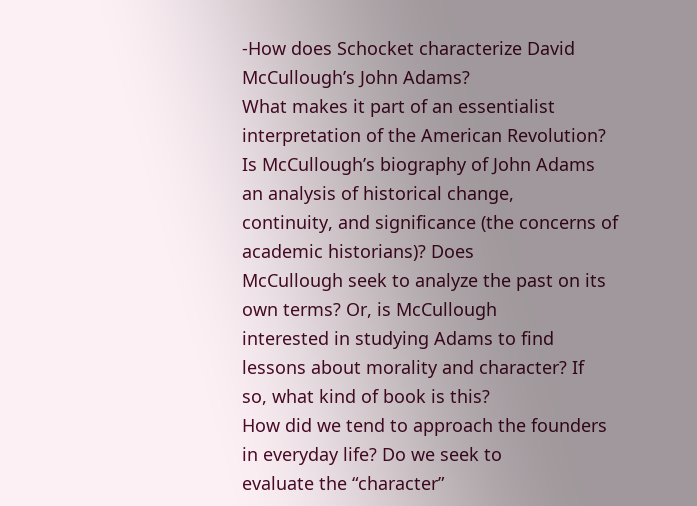-How does Schocket characterize David McCullough’s John Adams?
What makes it part of an essentialist interpretation of the American Revolution?
Is McCullough’s biography of John Adams an analysis of historical change,
continuity, and significance (the concerns of academic historians)? Does
McCullough seek to analyze the past on its own terms? Or, is McCullough
interested in studying Adams to find lessons about morality and character? If
so, what kind of book is this?
How did we tend to approach the founders in everyday life? Do we seek to
evaluate the “character”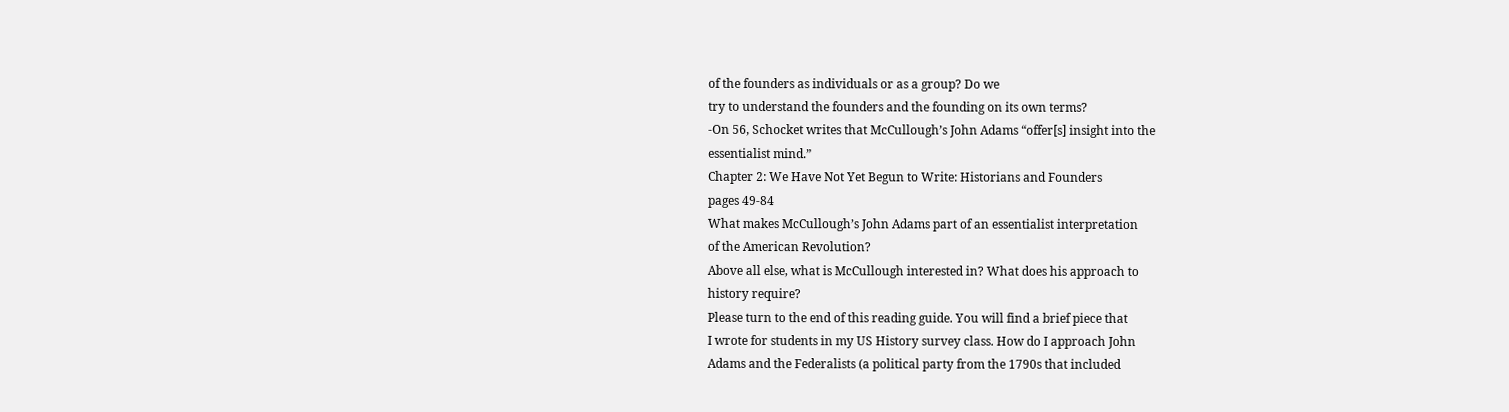of the founders as individuals or as a group? Do we
try to understand the founders and the founding on its own terms?
-On 56, Schocket writes that McCullough’s John Adams “offer[s] insight into the
essentialist mind.”
Chapter 2: We Have Not Yet Begun to Write: Historians and Founders
pages 49-84
What makes McCullough’s John Adams part of an essentialist interpretation
of the American Revolution?
Above all else, what is McCullough interested in? What does his approach to
history require?
Please turn to the end of this reading guide. You will find a brief piece that
I wrote for students in my US History survey class. How do I approach John
Adams and the Federalists (a political party from the 1790s that included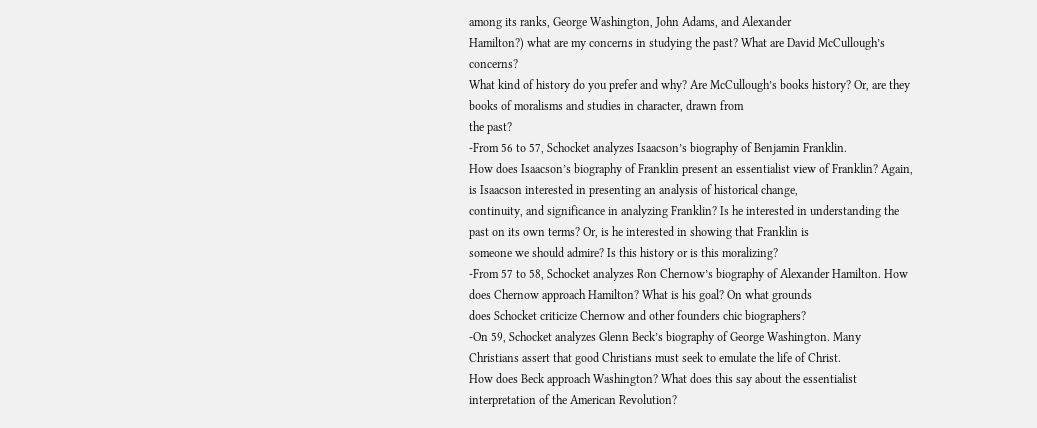among its ranks, George Washington, John Adams, and Alexander
Hamilton?) what are my concerns in studying the past? What are David McCullough’s concerns?
What kind of history do you prefer and why? Are McCullough’s books history? Or, are they books of moralisms and studies in character, drawn from
the past?
-From 56 to 57, Schocket analyzes Isaacson’s biography of Benjamin Franklin.
How does Isaacson’s biography of Franklin present an essentialist view of Franklin? Again, is Isaacson interested in presenting an analysis of historical change,
continuity, and significance in analyzing Franklin? Is he interested in understanding the past on its own terms? Or, is he interested in showing that Franklin is
someone we should admire? Is this history or is this moralizing?
-From 57 to 58, Schocket analyzes Ron Chernow’s biography of Alexander Hamilton. How does Chernow approach Hamilton? What is his goal? On what grounds
does Schocket criticize Chernow and other founders chic biographers?
-On 59, Schocket analyzes Glenn Beck’s biography of George Washington. Many
Christians assert that good Christians must seek to emulate the life of Christ.
How does Beck approach Washington? What does this say about the essentialist
interpretation of the American Revolution?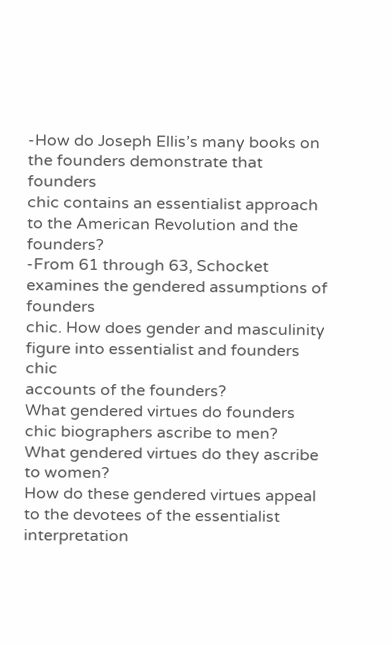-How do Joseph Ellis’s many books on the founders demonstrate that founders
chic contains an essentialist approach to the American Revolution and the founders?
-From 61 through 63, Schocket examines the gendered assumptions of founders
chic. How does gender and masculinity figure into essentialist and founders chic
accounts of the founders?
What gendered virtues do founders chic biographers ascribe to men?
What gendered virtues do they ascribe to women?
How do these gendered virtues appeal to the devotees of the essentialist interpretation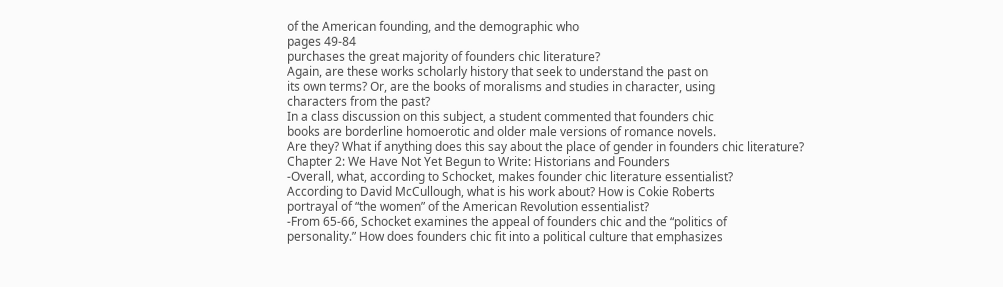of the American founding, and the demographic who
pages 49-84
purchases the great majority of founders chic literature?
Again, are these works scholarly history that seek to understand the past on
its own terms? Or, are the books of moralisms and studies in character, using
characters from the past?
In a class discussion on this subject, a student commented that founders chic
books are borderline homoerotic and older male versions of romance novels.
Are they? What if anything does this say about the place of gender in founders chic literature?
Chapter 2: We Have Not Yet Begun to Write: Historians and Founders
-Overall, what, according to Schocket, makes founder chic literature essentialist?
According to David McCullough, what is his work about? How is Cokie Roberts
portrayal of “the women” of the American Revolution essentialist?
-From 65-66, Schocket examines the appeal of founders chic and the “politics of
personality.” How does founders chic fit into a political culture that emphasizes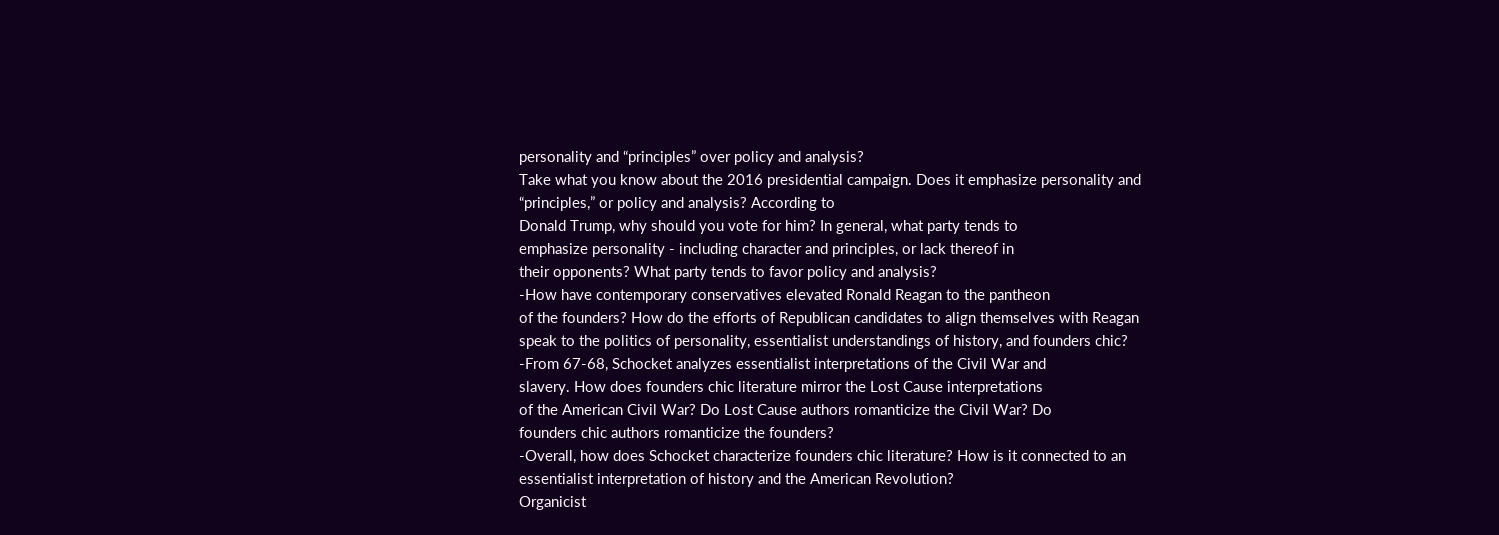personality and “principles” over policy and analysis?
Take what you know about the 2016 presidential campaign. Does it emphasize personality and “principles,” or policy and analysis? According to
Donald Trump, why should you vote for him? In general, what party tends to
emphasize personality - including character and principles, or lack thereof in
their opponents? What party tends to favor policy and analysis?
-How have contemporary conservatives elevated Ronald Reagan to the pantheon
of the founders? How do the efforts of Republican candidates to align themselves with Reagan speak to the politics of personality, essentialist understandings of history, and founders chic?
-From 67-68, Schocket analyzes essentialist interpretations of the Civil War and
slavery. How does founders chic literature mirror the Lost Cause interpretations
of the American Civil War? Do Lost Cause authors romanticize the Civil War? Do
founders chic authors romanticize the founders?
-Overall, how does Schocket characterize founders chic literature? How is it connected to an essentialist interpretation of history and the American Revolution?
Organicist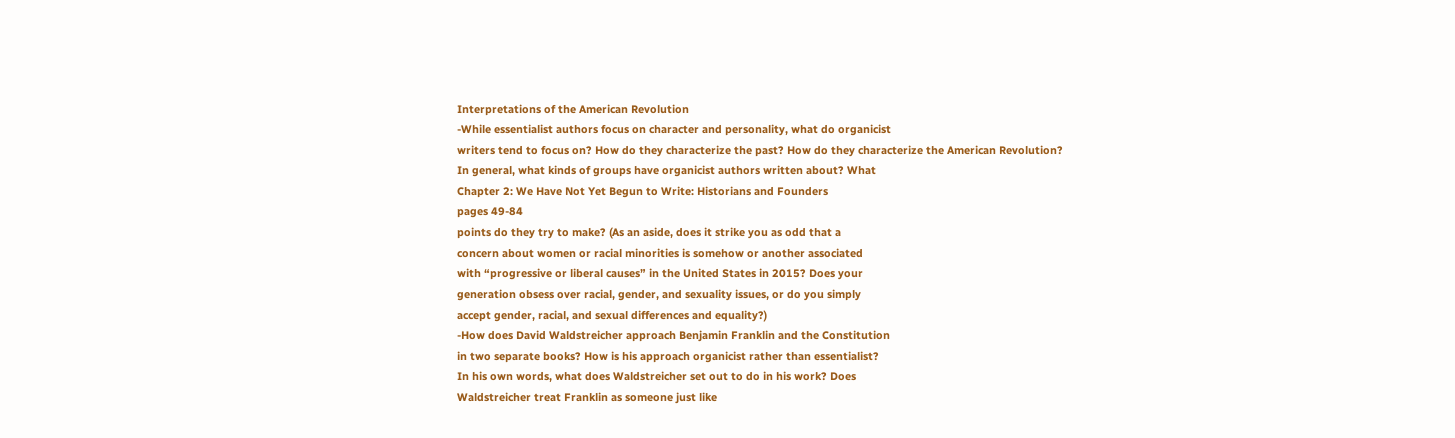Interpretations of the American Revolution
-While essentialist authors focus on character and personality, what do organicist
writers tend to focus on? How do they characterize the past? How do they characterize the American Revolution?
In general, what kinds of groups have organicist authors written about? What
Chapter 2: We Have Not Yet Begun to Write: Historians and Founders
pages 49-84
points do they try to make? (As an aside, does it strike you as odd that a
concern about women or racial minorities is somehow or another associated
with “progressive or liberal causes” in the United States in 2015? Does your
generation obsess over racial, gender, and sexuality issues, or do you simply
accept gender, racial, and sexual differences and equality?)
-How does David Waldstreicher approach Benjamin Franklin and the Constitution
in two separate books? How is his approach organicist rather than essentialist?
In his own words, what does Waldstreicher set out to do in his work? Does
Waldstreicher treat Franklin as someone just like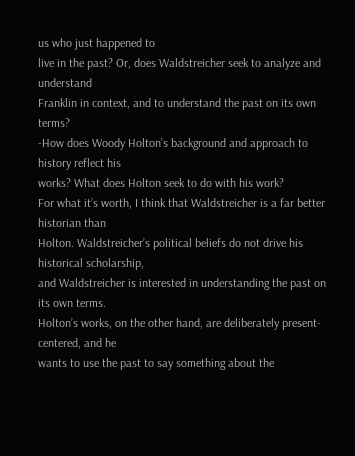us who just happened to
live in the past? Or, does Waldstreicher seek to analyze and understand
Franklin in context, and to understand the past on its own terms?
-How does Woody Holton’s background and approach to history reflect his
works? What does Holton seek to do with his work?
For what it’s worth, I think that Waldstreicher is a far better historian than
Holton. Waldstreicher’s political beliefs do not drive his historical scholarship,
and Waldstreicher is interested in understanding the past on its own terms.
Holton’s works, on the other hand, are deliberately present-centered, and he
wants to use the past to say something about the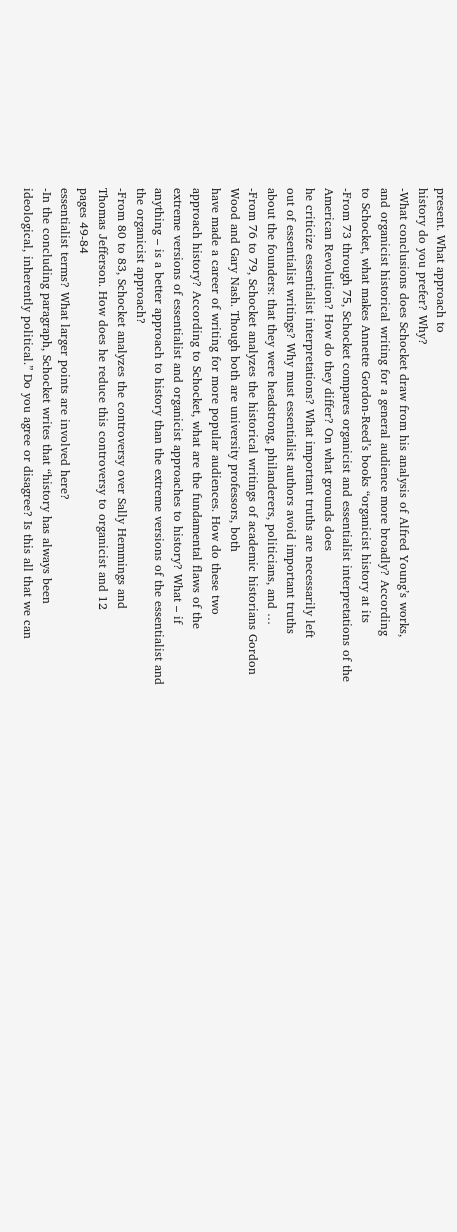present. What approach to
history do you prefer? Why?
-What conclusions does Schocket draw from his analysis of Alfred Young’s works,
and organicist historical writing for a general audience more broadly? According
to Schocket, what makes Annette Gordon-Reed’s books “organicist history at its
-From 73 through 75, Schocket compares organicist and essentialist interpretations of the American Revolution? How do they differ? On what grounds does
he criticize essentialist interpretations? What important truths are necessarily left
out of essentialist writings? Why must essentialist authors avoid important truths
about the founders: that they were headstrong, philanderers, politicians, and …
-From 76 to 79, Schocket analyzes the historical writings of academic historians Gordon Wood and Gary Nash. Though both are university professors, both
have made a career of writing for more popular audiences. How do these two
approach history? According to Schocket, what are the fundamental flaws of the
extreme versions of essentialist and organicist approaches to history? What – if
anything – is a better approach to history than the extreme versions of the essentialist and the organicist approach?
-From 80 to 83, Schocket analyzes the controversy over Sally Hemmings and
Thomas Jefferson. How does he reduce this controversy to organicist and 12
pages 49-84
essentialist terms? What larger points are involved here?
-In the concluding paragraph, Schocket writes that “history has always been
ideological, inherently political.” Do you agree or disagree? Is this all that we can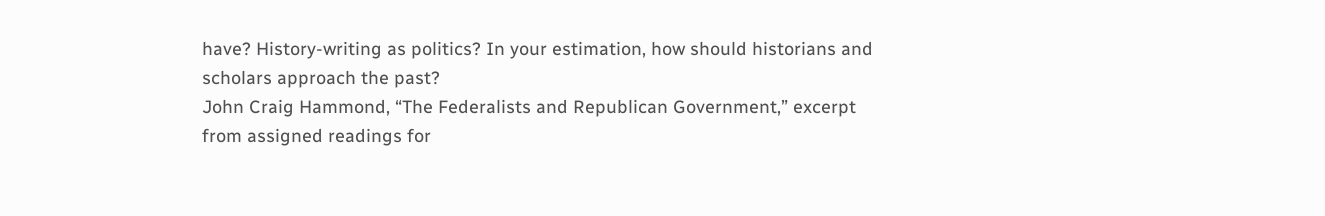have? History-writing as politics? In your estimation, how should historians and
scholars approach the past?
John Craig Hammond, “The Federalists and Republican Government,” excerpt
from assigned readings for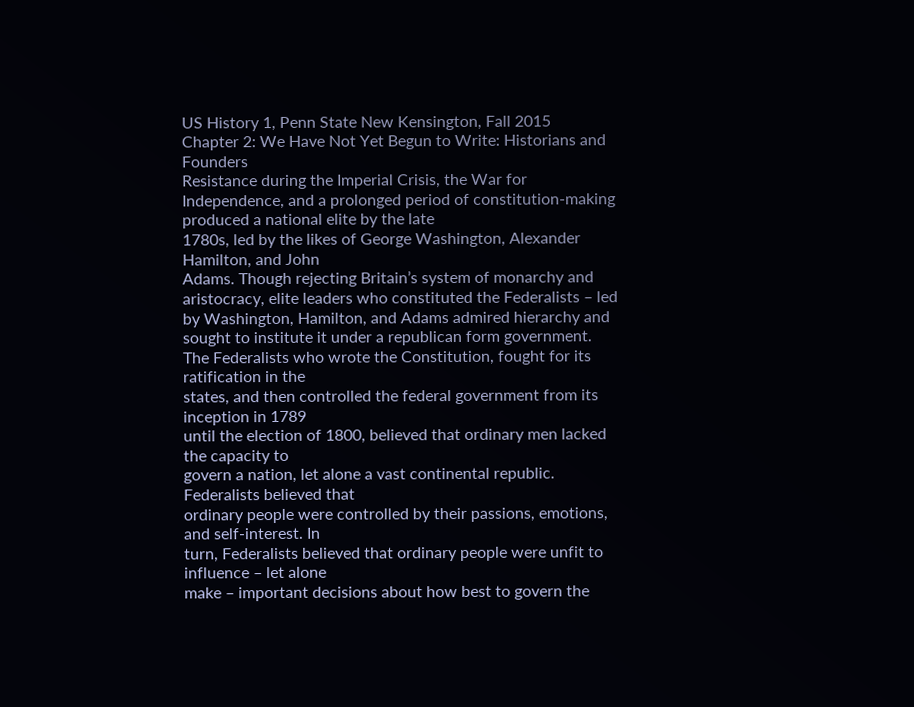US History 1, Penn State New Kensington, Fall 2015
Chapter 2: We Have Not Yet Begun to Write: Historians and Founders
Resistance during the Imperial Crisis, the War for Independence, and a prolonged period of constitution-making produced a national elite by the late
1780s, led by the likes of George Washington, Alexander Hamilton, and John
Adams. Though rejecting Britain’s system of monarchy and aristocracy, elite leaders who constituted the Federalists – led by Washington, Hamilton, and Adams admired hierarchy and sought to institute it under a republican form government.
The Federalists who wrote the Constitution, fought for its ratification in the
states, and then controlled the federal government from its inception in 1789
until the election of 1800, believed that ordinary men lacked the capacity to
govern a nation, let alone a vast continental republic. Federalists believed that
ordinary people were controlled by their passions, emotions, and self-interest. In
turn, Federalists believed that ordinary people were unfit to influence – let alone
make – important decisions about how best to govern the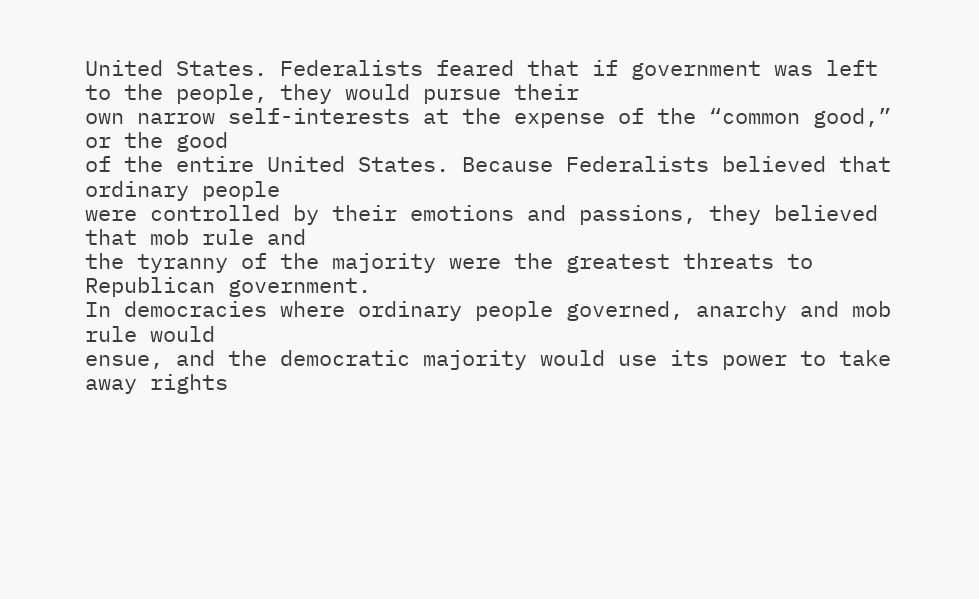United States. Federalists feared that if government was left to the people, they would pursue their
own narrow self-interests at the expense of the “common good,” or the good
of the entire United States. Because Federalists believed that ordinary people
were controlled by their emotions and passions, they believed that mob rule and
the tyranny of the majority were the greatest threats to Republican government.
In democracies where ordinary people governed, anarchy and mob rule would
ensue, and the democratic majority would use its power to take away rights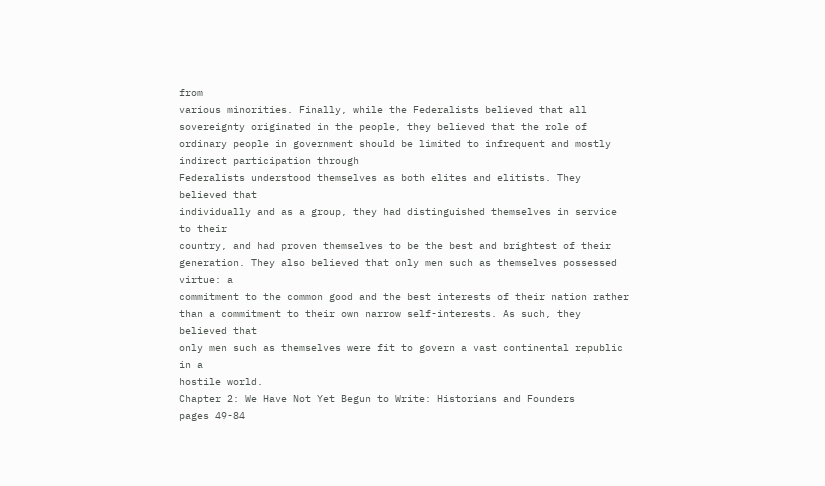from
various minorities. Finally, while the Federalists believed that all sovereignty originated in the people, they believed that the role of ordinary people in government should be limited to infrequent and mostly indirect participation through
Federalists understood themselves as both elites and elitists. They believed that
individually and as a group, they had distinguished themselves in service to their
country, and had proven themselves to be the best and brightest of their generation. They also believed that only men such as themselves possessed virtue: a
commitment to the common good and the best interests of their nation rather
than a commitment to their own narrow self-interests. As such, they believed that
only men such as themselves were fit to govern a vast continental republic in a
hostile world.
Chapter 2: We Have Not Yet Begun to Write: Historians and Founders
pages 49-84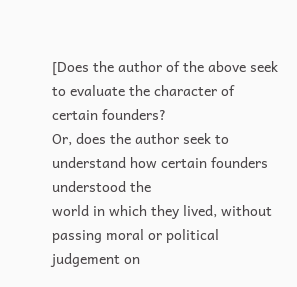[Does the author of the above seek to evaluate the character of certain founders?
Or, does the author seek to understand how certain founders understood the
world in which they lived, without passing moral or political judgement on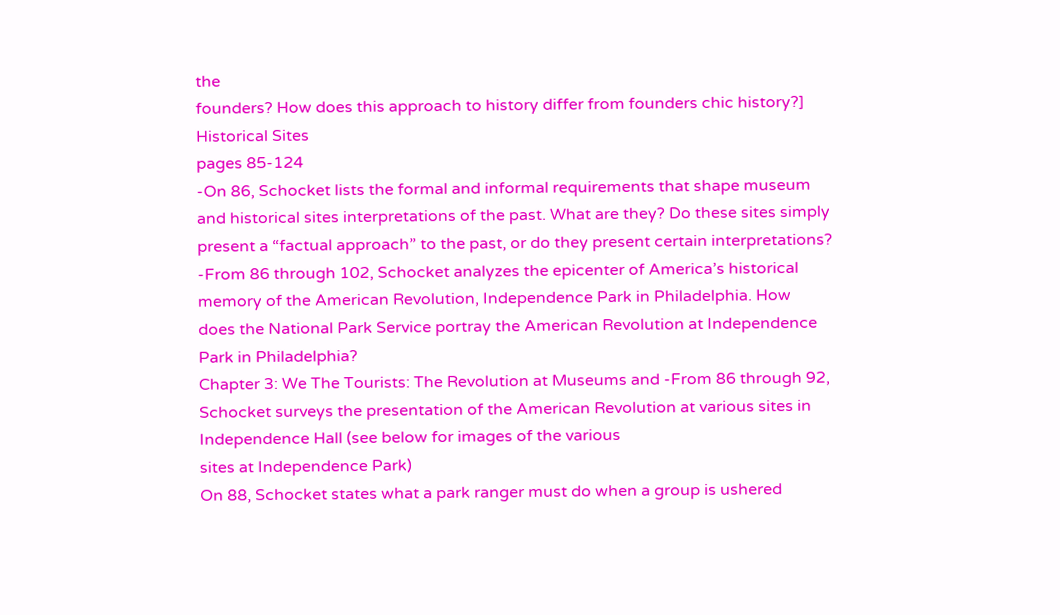the
founders? How does this approach to history differ from founders chic history?]
Historical Sites
pages 85-124
-On 86, Schocket lists the formal and informal requirements that shape museum
and historical sites interpretations of the past. What are they? Do these sites simply present a “factual approach” to the past, or do they present certain interpretations?
-From 86 through 102, Schocket analyzes the epicenter of America’s historical
memory of the American Revolution, Independence Park in Philadelphia. How
does the National Park Service portray the American Revolution at Independence
Park in Philadelphia?
Chapter 3: We The Tourists: The Revolution at Museums and -From 86 through 92, Schocket surveys the presentation of the American Revolution at various sites in Independence Hall (see below for images of the various
sites at Independence Park)
On 88, Schocket states what a park ranger must do when a group is ushered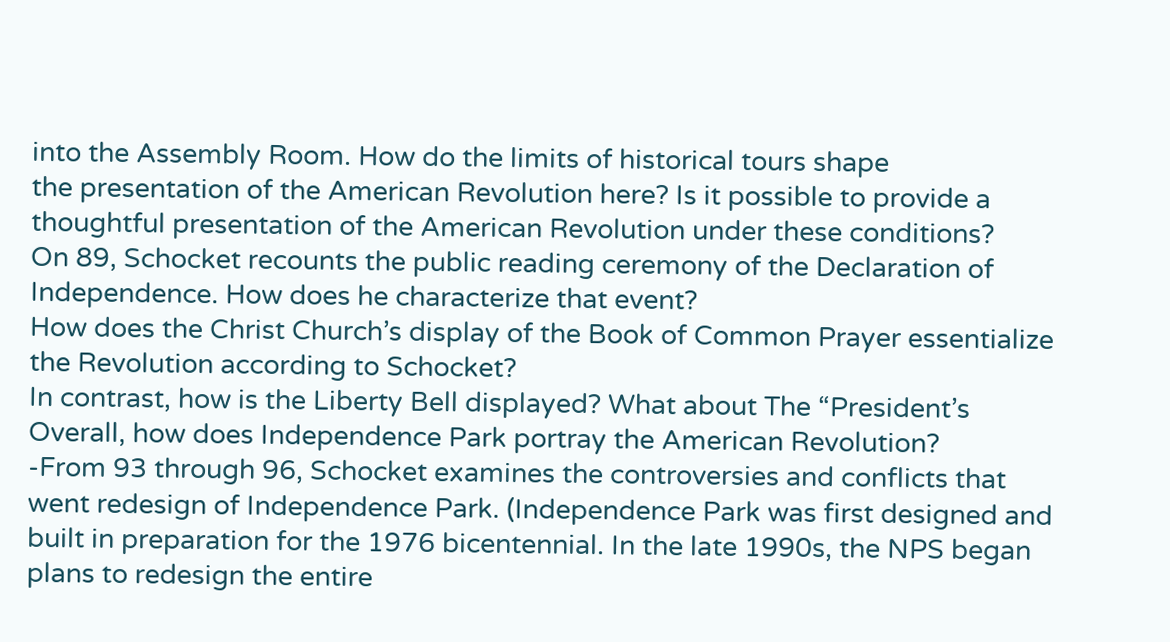into the Assembly Room. How do the limits of historical tours shape
the presentation of the American Revolution here? Is it possible to provide a
thoughtful presentation of the American Revolution under these conditions?
On 89, Schocket recounts the public reading ceremony of the Declaration of
Independence. How does he characterize that event?
How does the Christ Church’s display of the Book of Common Prayer essentialize the Revolution according to Schocket?
In contrast, how is the Liberty Bell displayed? What about The “President’s
Overall, how does Independence Park portray the American Revolution?
-From 93 through 96, Schocket examines the controversies and conflicts that
went redesign of Independence Park. (Independence Park was first designed and
built in preparation for the 1976 bicentennial. In the late 1990s, the NPS began
plans to redesign the entire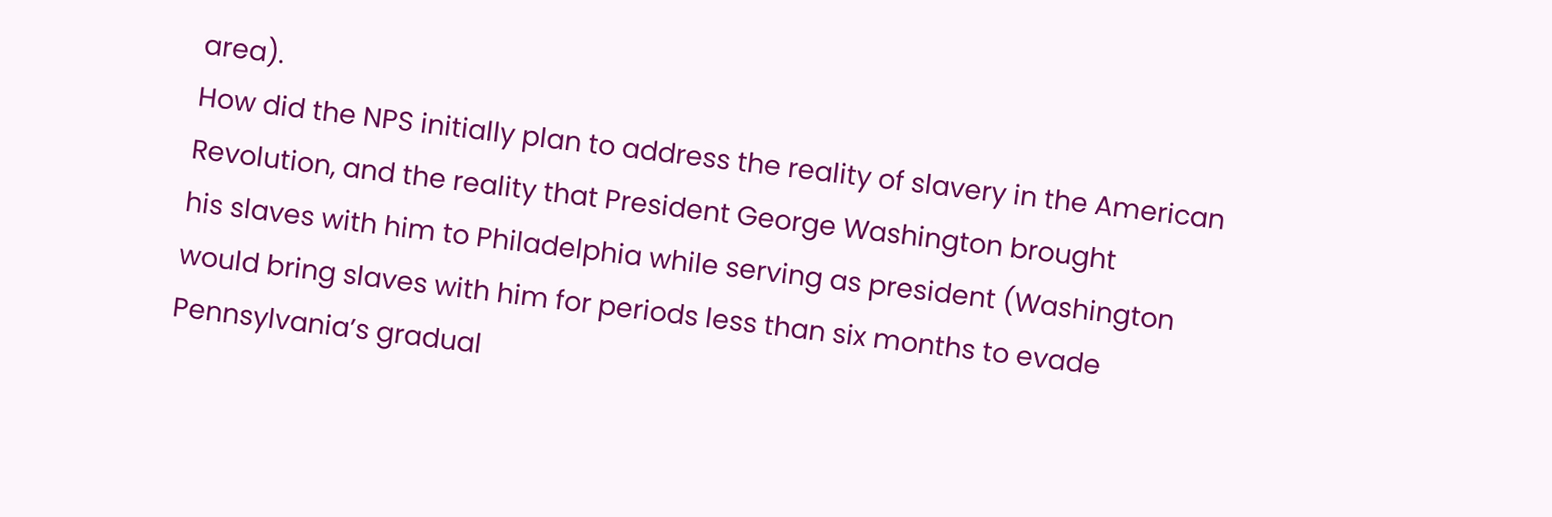area).
How did the NPS initially plan to address the reality of slavery in the American Revolution, and the reality that President George Washington brought
his slaves with him to Philadelphia while serving as president (Washington
would bring slaves with him for periods less than six months to evade Pennsylvania’s gradual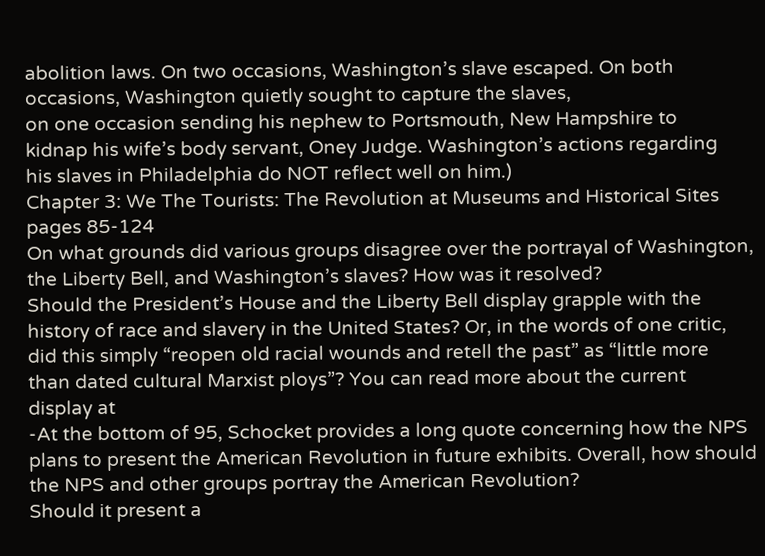abolition laws. On two occasions, Washington’s slave escaped. On both occasions, Washington quietly sought to capture the slaves,
on one occasion sending his nephew to Portsmouth, New Hampshire to
kidnap his wife’s body servant, Oney Judge. Washington’s actions regarding
his slaves in Philadelphia do NOT reflect well on him.)
Chapter 3: We The Tourists: The Revolution at Museums and Historical Sites
pages 85-124
On what grounds did various groups disagree over the portrayal of Washington, the Liberty Bell, and Washington’s slaves? How was it resolved?
Should the President’s House and the Liberty Bell display grapple with the
history of race and slavery in the United States? Or, in the words of one critic,
did this simply “reopen old racial wounds and retell the past” as “little more
than dated cultural Marxist ploys”? You can read more about the current
display at
-At the bottom of 95, Schocket provides a long quote concerning how the NPS
plans to present the American Revolution in future exhibits. Overall, how should
the NPS and other groups portray the American Revolution?
Should it present a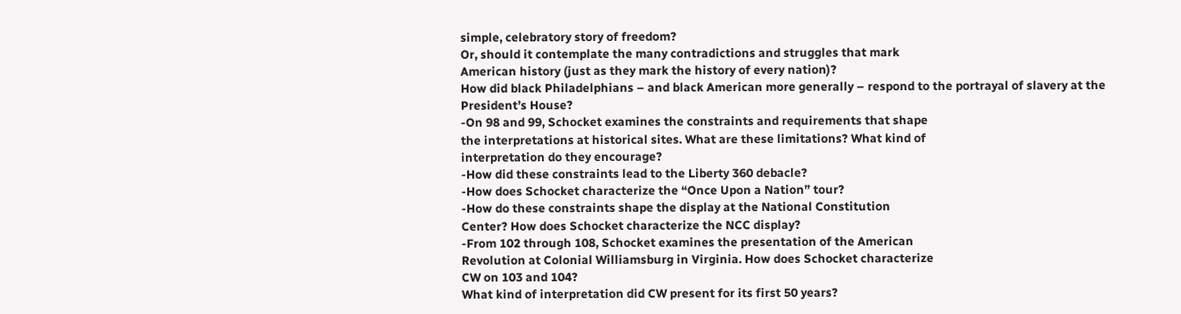simple, celebratory story of freedom?
Or, should it contemplate the many contradictions and struggles that mark
American history (just as they mark the history of every nation)?
How did black Philadelphians – and black American more generally – respond to the portrayal of slavery at the President’s House?
-On 98 and 99, Schocket examines the constraints and requirements that shape
the interpretations at historical sites. What are these limitations? What kind of
interpretation do they encourage?
-How did these constraints lead to the Liberty 360 debacle?
-How does Schocket characterize the “Once Upon a Nation” tour?
-How do these constraints shape the display at the National Constitution
Center? How does Schocket characterize the NCC display?
-From 102 through 108, Schocket examines the presentation of the American
Revolution at Colonial Williamsburg in Virginia. How does Schocket characterize
CW on 103 and 104?
What kind of interpretation did CW present for its first 50 years?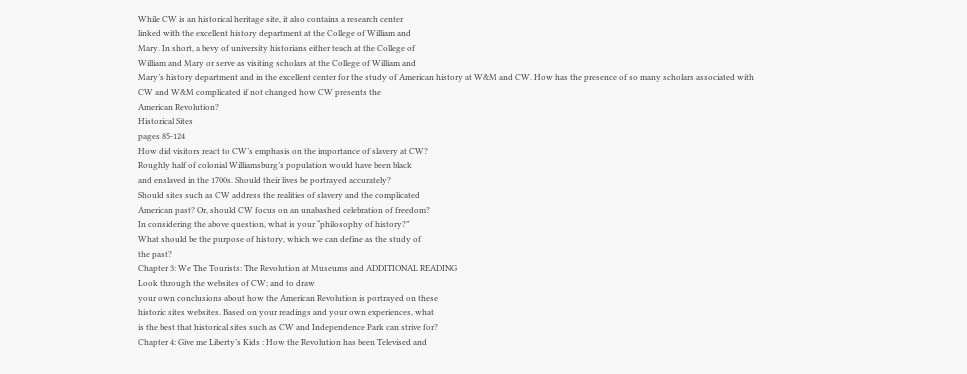While CW is an historical heritage site, it also contains a research center
linked with the excellent history department at the College of William and
Mary. In short, a bevy of university historians either teach at the College of
William and Mary or serve as visiting scholars at the College of William and
Mary’s history department and in the excellent center for the study of American history at W&M and CW. How has the presence of so many scholars associated with CW and W&M complicated if not changed how CW presents the
American Revolution?
Historical Sites
pages 85-124
How did visitors react to CW’s emphasis on the importance of slavery at CW?
Roughly half of colonial Williamsburg’s population would have been black
and enslaved in the 1700s. Should their lives be portrayed accurately?
Should sites such as CW address the realities of slavery and the complicated
American past? Or, should CW focus on an unabashed celebration of freedom?
In considering the above question, what is your “philosophy of history?”
What should be the purpose of history, which we can define as the study of
the past?
Chapter 3: We The Tourists: The Revolution at Museums and ADDITIONAL READING
Look through the websites of CW; and to draw
your own conclusions about how the American Revolution is portrayed on these
historic sites websites. Based on your readings and your own experiences, what
is the best that historical sites such as CW and Independence Park can strive for?
Chapter 4: Give me Liberty’s Kids : How the Revolution has been Televised and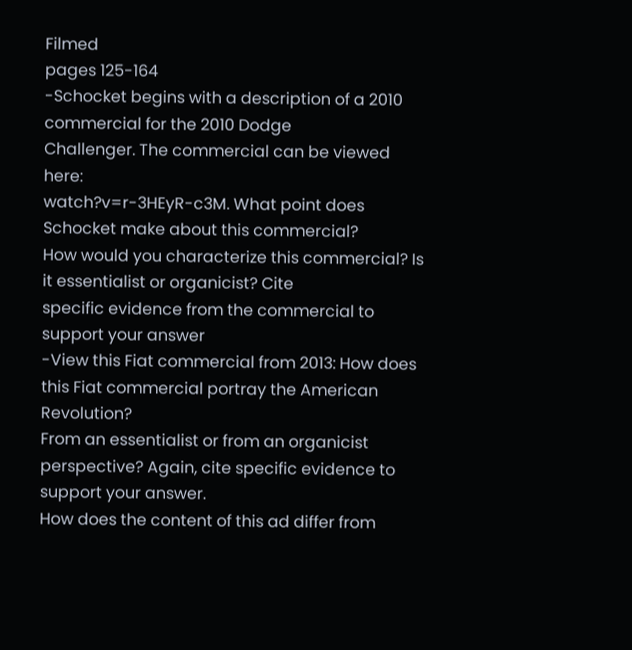Filmed
pages 125-164
-Schocket begins with a description of a 2010 commercial for the 2010 Dodge
Challenger. The commercial can be viewed here:
watch?v=r-3HEyR-c3M. What point does Schocket make about this commercial?
How would you characterize this commercial? Is it essentialist or organicist? Cite
specific evidence from the commercial to support your answer
-View this Fiat commercial from 2013: How does this Fiat commercial portray the American Revolution?
From an essentialist or from an organicist perspective? Again, cite specific evidence to support your answer.
How does the content of this ad differ from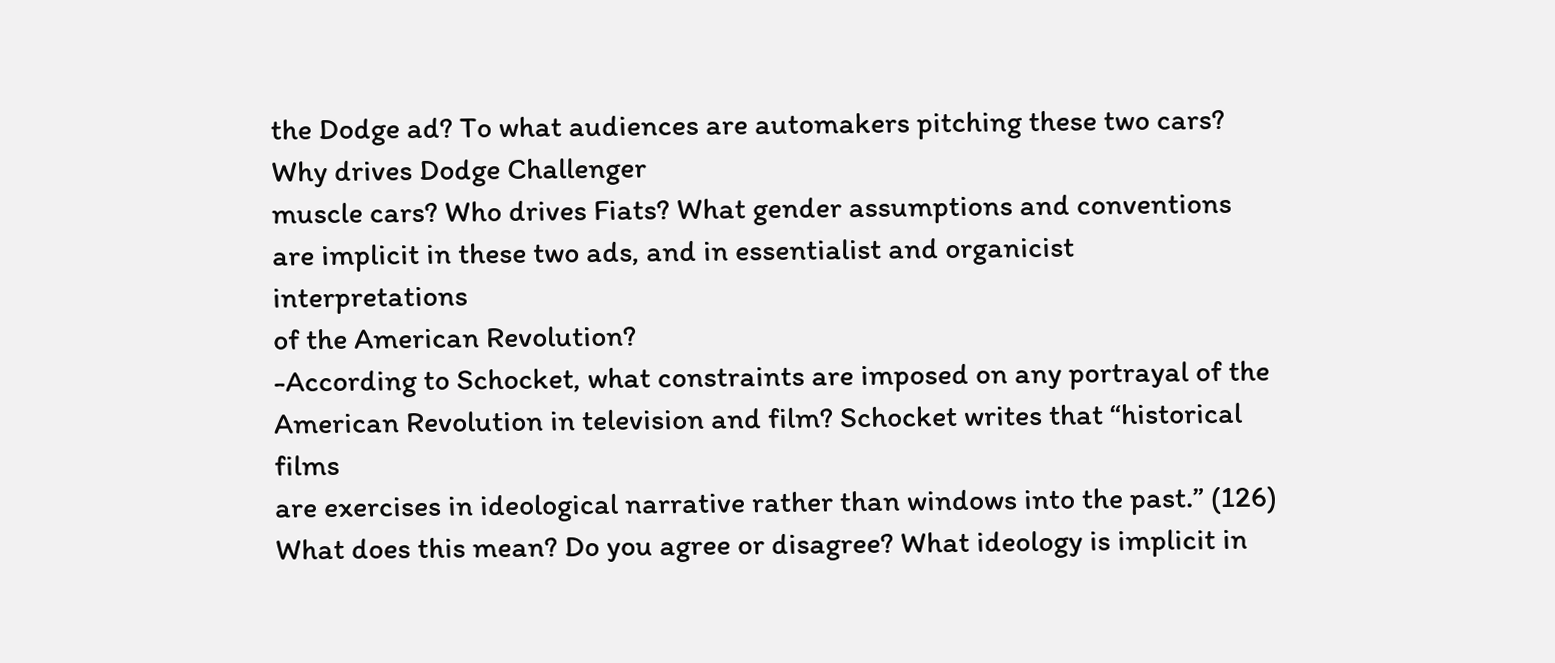the Dodge ad? To what audiences are automakers pitching these two cars? Why drives Dodge Challenger
muscle cars? Who drives Fiats? What gender assumptions and conventions
are implicit in these two ads, and in essentialist and organicist interpretations
of the American Revolution?
-According to Schocket, what constraints are imposed on any portrayal of the
American Revolution in television and film? Schocket writes that “historical films
are exercises in ideological narrative rather than windows into the past.” (126)
What does this mean? Do you agree or disagree? What ideology is implicit in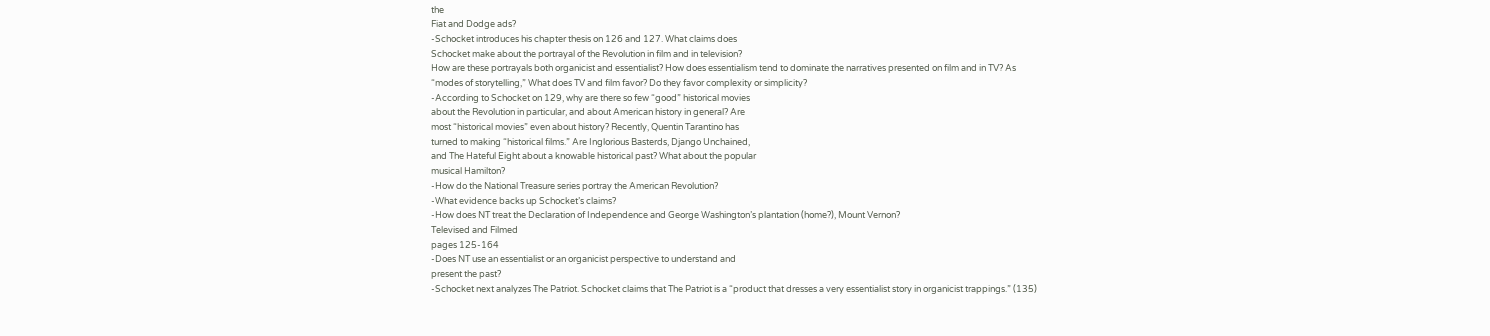the
Fiat and Dodge ads?
-Schocket introduces his chapter thesis on 126 and 127. What claims does
Schocket make about the portrayal of the Revolution in film and in television?
How are these portrayals both organicist and essentialist? How does essentialism tend to dominate the narratives presented on film and in TV? As
“modes of storytelling,” What does TV and film favor? Do they favor complexity or simplicity?
-According to Schocket on 129, why are there so few “good” historical movies
about the Revolution in particular, and about American history in general? Are
most “historical movies” even about history? Recently, Quentin Tarantino has
turned to making “historical films.” Are Inglorious Basterds, Django Unchained,
and The Hateful Eight about a knowable historical past? What about the popular
musical Hamilton?
-How do the National Treasure series portray the American Revolution?
-What evidence backs up Schocket’s claims?
-How does NT treat the Declaration of Independence and George Washington’s plantation (home?), Mount Vernon?
Televised and Filmed
pages 125-164
-Does NT use an essentialist or an organicist perspective to understand and
present the past?
-Schocket next analyzes The Patriot. Schocket claims that The Patriot is a “product that dresses a very essentialist story in organicist trappings.” (135)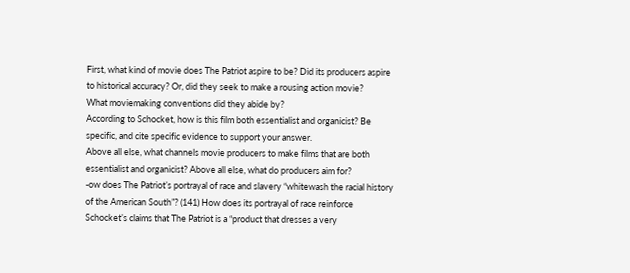First, what kind of movie does The Patriot aspire to be? Did its producers aspire to historical accuracy? Or, did they seek to make a rousing action movie?
What moviemaking conventions did they abide by?
According to Schocket, how is this film both essentialist and organicist? Be
specific, and cite specific evidence to support your answer.
Above all else, what channels movie producers to make films that are both
essentialist and organicist? Above all else, what do producers aim for?
-ow does The Patriot’s portrayal of race and slavery “whitewash the racial history of the American South”? (141) How does its portrayal of race reinforce
Schocket’s claims that The Patriot is a “product that dresses a very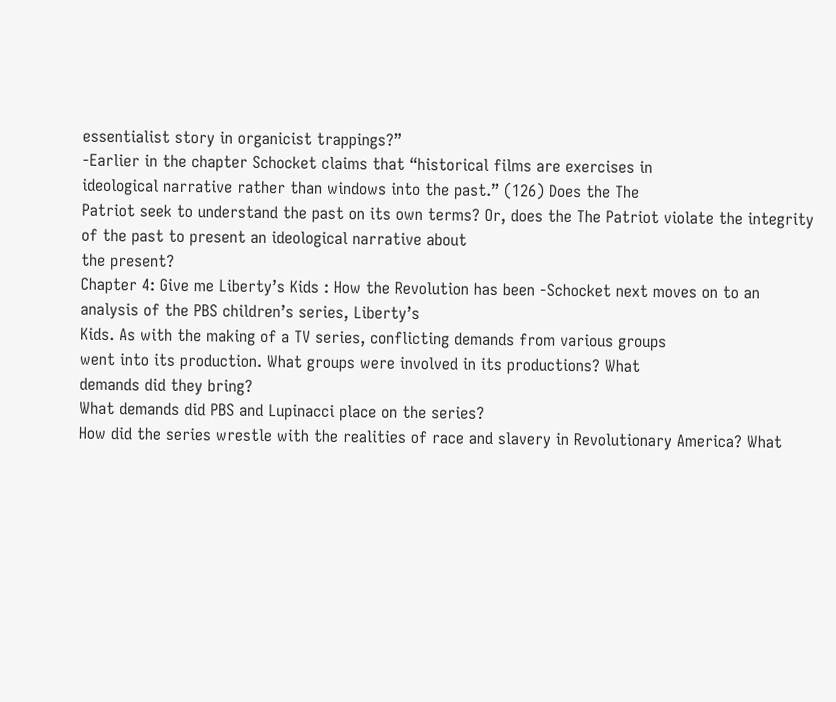essentialist story in organicist trappings?”
-Earlier in the chapter Schocket claims that “historical films are exercises in
ideological narrative rather than windows into the past.” (126) Does the The
Patriot seek to understand the past on its own terms? Or, does the The Patriot violate the integrity of the past to present an ideological narrative about
the present?
Chapter 4: Give me Liberty’s Kids : How the Revolution has been -Schocket next moves on to an analysis of the PBS children’s series, Liberty’s
Kids. As with the making of a TV series, conflicting demands from various groups
went into its production. What groups were involved in its productions? What
demands did they bring?
What demands did PBS and Lupinacci place on the series?
How did the series wrestle with the realities of race and slavery in Revolutionary America? What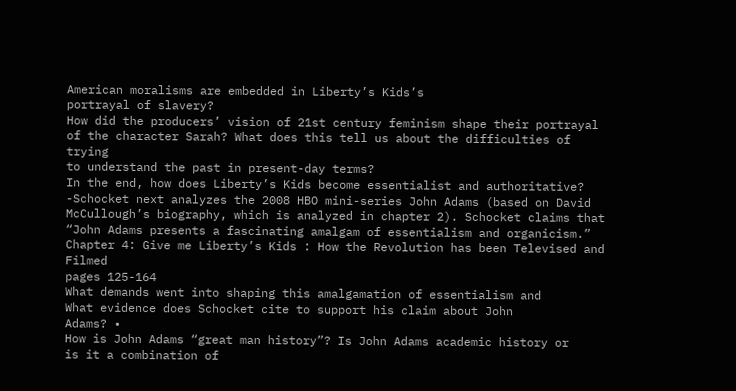American moralisms are embedded in Liberty’s Kids’s
portrayal of slavery?
How did the producers’ vision of 21st century feminism shape their portrayal
of the character Sarah? What does this tell us about the difficulties of trying
to understand the past in present-day terms?
In the end, how does Liberty’s Kids become essentialist and authoritative?
-Schocket next analyzes the 2008 HBO mini-series John Adams (based on David
McCullough’s biography, which is analyzed in chapter 2). Schocket claims that
“John Adams presents a fascinating amalgam of essentialism and organicism.”
Chapter 4: Give me Liberty’s Kids : How the Revolution has been Televised and Filmed
pages 125-164
What demands went into shaping this amalgamation of essentialism and
What evidence does Schocket cite to support his claim about John
Adams? •
How is John Adams “great man history”? Is John Adams academic history or
is it a combination of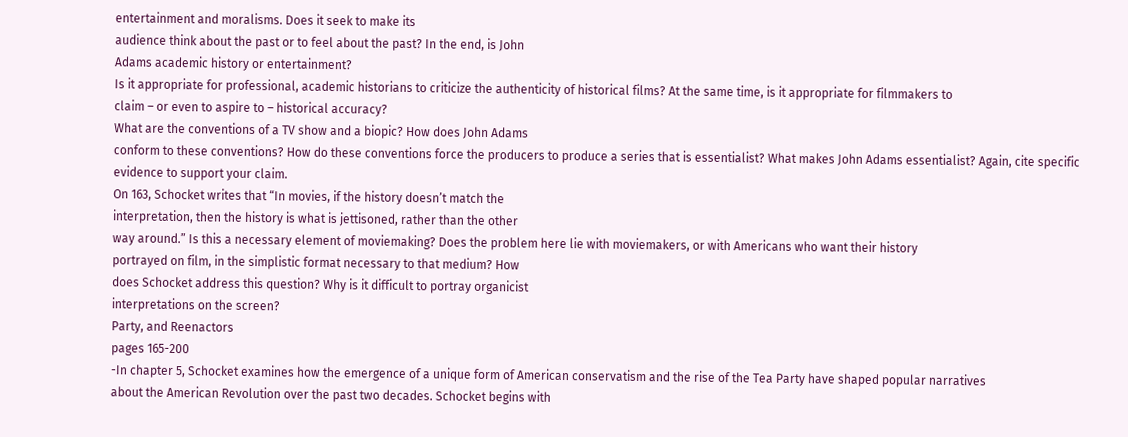entertainment and moralisms. Does it seek to make its
audience think about the past or to feel about the past? In the end, is John
Adams academic history or entertainment?
Is it appropriate for professional, academic historians to criticize the authenticity of historical films? At the same time, is it appropriate for filmmakers to
claim – or even to aspire to – historical accuracy?
What are the conventions of a TV show and a biopic? How does John Adams
conform to these conventions? How do these conventions force the producers to produce a series that is essentialist? What makes John Adams essentialist? Again, cite specific evidence to support your claim.
On 163, Schocket writes that “In movies, if the history doesn’t match the
interpretation, then the history is what is jettisoned, rather than the other
way around.” Is this a necessary element of moviemaking? Does the problem here lie with moviemakers, or with Americans who want their history
portrayed on film, in the simplistic format necessary to that medium? How
does Schocket address this question? Why is it difficult to portray organicist
interpretations on the screen?
Party, and Reenactors
pages 165-200
-In chapter 5, Schocket examines how the emergence of a unique form of American conservatism and the rise of the Tea Party have shaped popular narratives
about the American Revolution over the past two decades. Schocket begins with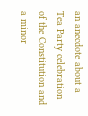an anecdote about a Tea Party celebration of the Constitution and a minor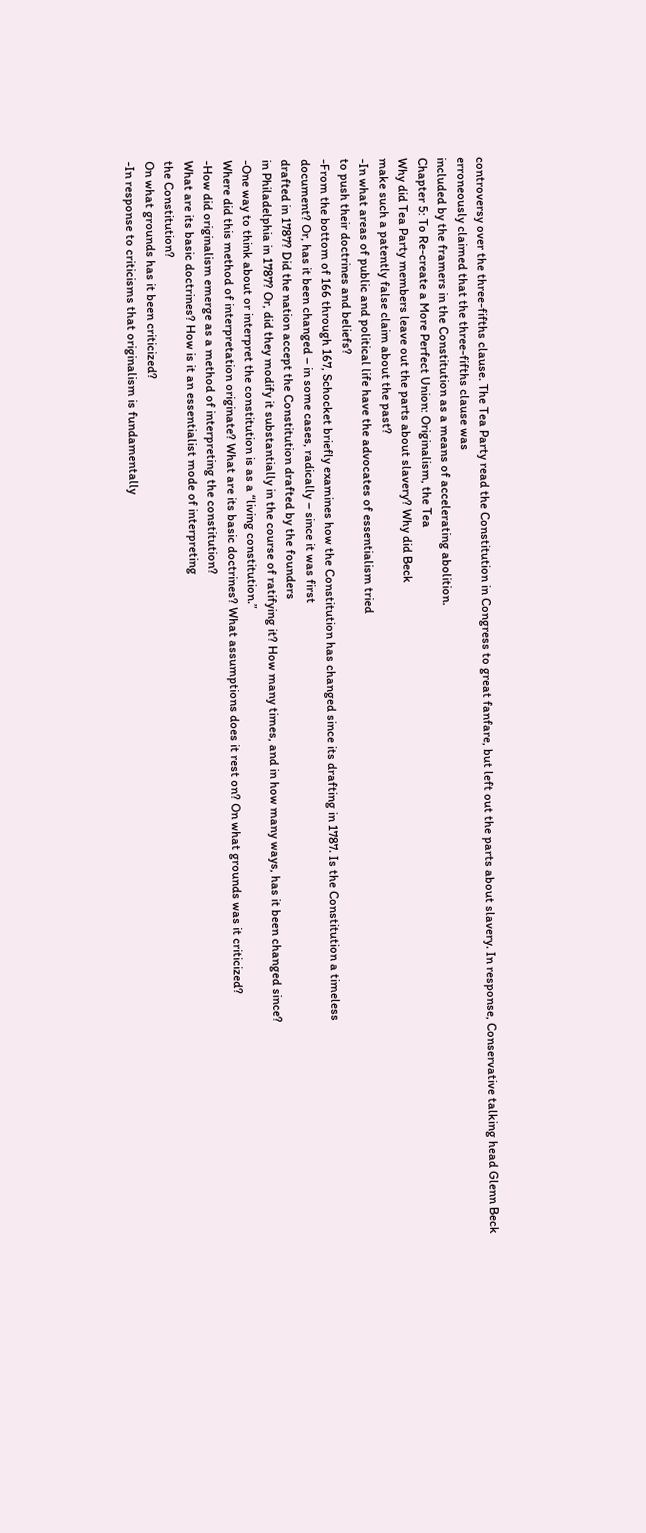controversy over the three-fifths clause. The Tea Party read the Constitution in Congress to great fanfare, but left out the parts about slavery. In response, Conservative talking head Glenn Beck erroneously claimed that the three-fifths clause was
included by the framers in the Constitution as a means of accelerating abolition.
Chapter 5: To Re-create a More Perfect Union: Originalism, the Tea
Why did Tea Party members leave out the parts about slavery? Why did Beck
make such a patently false claim about the past?
-In what areas of public and political life have the advocates of essentialism tried
to push their doctrines and beliefs?
-From the bottom of 166 through 167, Schocket briefly examines how the Constitution has changed since its drafting in 1787. Is the Constitution a timeless
document? Or, has it been changed – in some cases, radically – since it was first
drafted in 1787? Did the nation accept the Constitution drafted by the founders
in Philadelphia in 1787? Or, did they modify it substantially in the course of ratifying it? How many times, and in how many ways, has it been changed since?
-One way to think about or interpret the constitution is as a “living constitution.”
Where did this method of interpretation originate? What are its basic doctrines? What assumptions does it rest on? On what grounds was it criticized?
-How did originalism emerge as a method of interpreting the constitution?
What are its basic doctrines? How is it an essentialist mode of interpreting
the Constitution?
On what grounds has it been criticized?
-In response to criticisms that originalism is fundamentally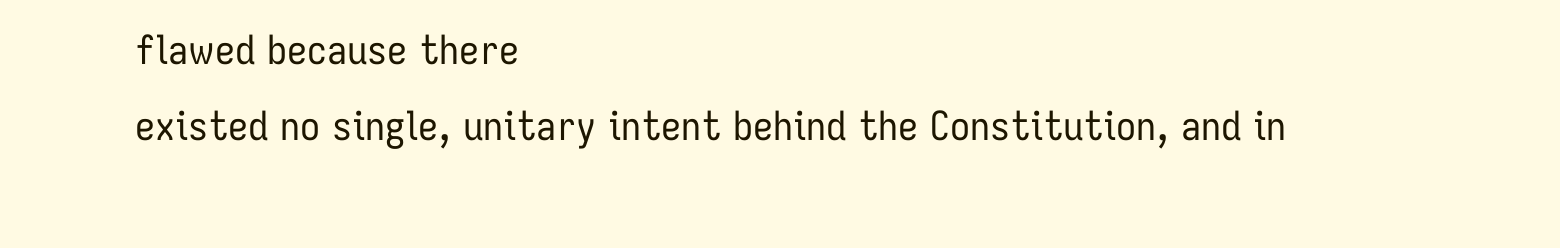flawed because there
existed no single, unitary intent behind the Constitution, and in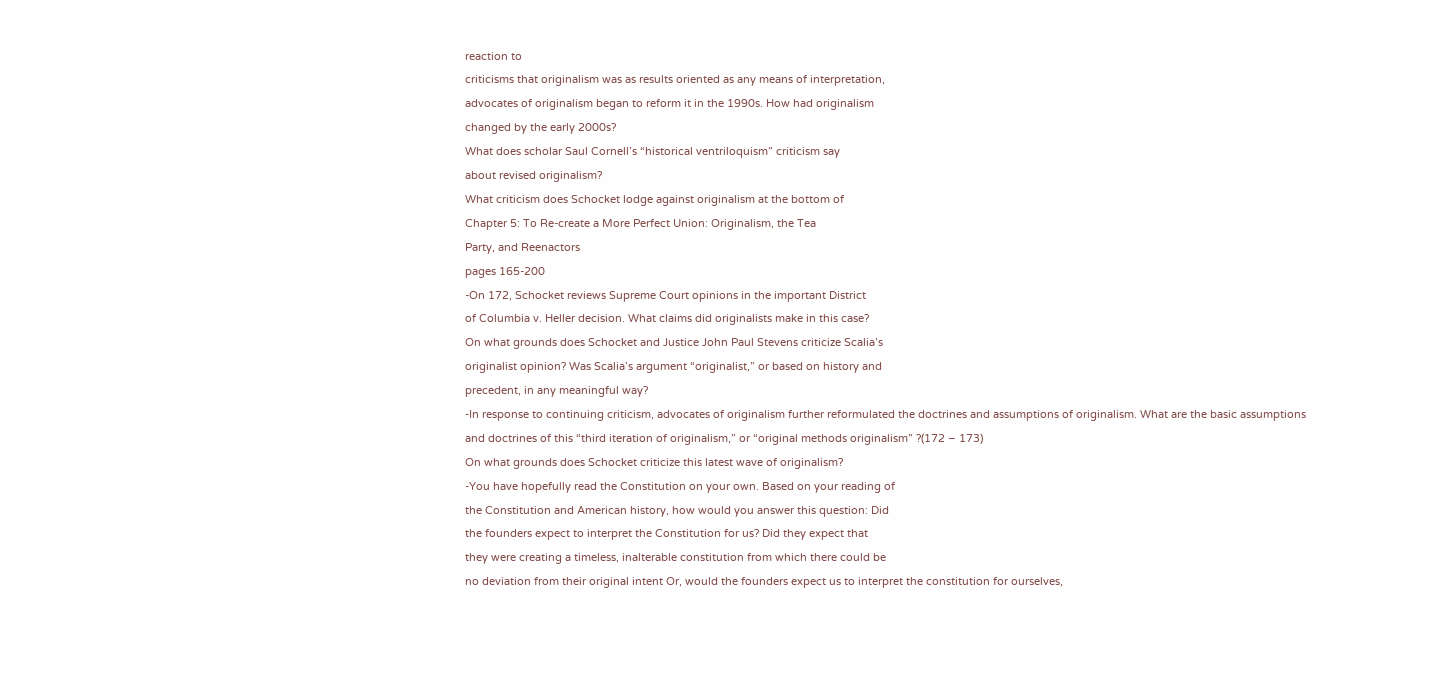reaction to
criticisms that originalism was as results oriented as any means of interpretation,
advocates of originalism began to reform it in the 1990s. How had originalism
changed by the early 2000s?
What does scholar Saul Cornell’s “historical ventriloquism” criticism say
about revised originalism?
What criticism does Schocket lodge against originalism at the bottom of
Chapter 5: To Re-create a More Perfect Union: Originalism, the Tea
Party, and Reenactors
pages 165-200
-On 172, Schocket reviews Supreme Court opinions in the important District
of Columbia v. Heller decision. What claims did originalists make in this case?
On what grounds does Schocket and Justice John Paul Stevens criticize Scalia’s
originalist opinion? Was Scalia’s argument “originalist,” or based on history and
precedent, in any meaningful way?
-In response to continuing criticism, advocates of originalism further reformulated the doctrines and assumptions of originalism. What are the basic assumptions
and doctrines of this “third iteration of originalism,” or “original methods originalism” ?(172 – 173)
On what grounds does Schocket criticize this latest wave of originalism?
-You have hopefully read the Constitution on your own. Based on your reading of
the Constitution and American history, how would you answer this question: Did
the founders expect to interpret the Constitution for us? Did they expect that
they were creating a timeless, inalterable constitution from which there could be
no deviation from their original intent Or, would the founders expect us to interpret the constitution for ourselves,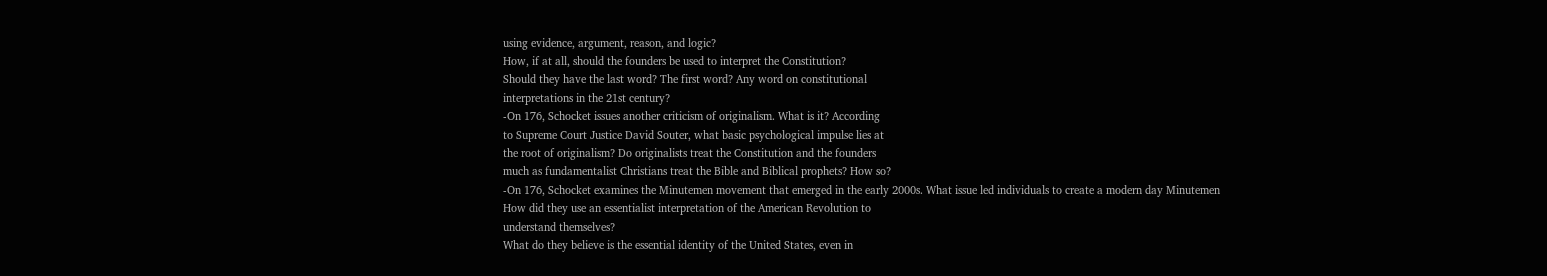using evidence, argument, reason, and logic?
How, if at all, should the founders be used to interpret the Constitution?
Should they have the last word? The first word? Any word on constitutional
interpretations in the 21st century?
-On 176, Schocket issues another criticism of originalism. What is it? According
to Supreme Court Justice David Souter, what basic psychological impulse lies at
the root of originalism? Do originalists treat the Constitution and the founders
much as fundamentalist Christians treat the Bible and Biblical prophets? How so?
-On 176, Schocket examines the Minutemen movement that emerged in the early 2000s. What issue led individuals to create a modern day Minutemen
How did they use an essentialist interpretation of the American Revolution to
understand themselves?
What do they believe is the essential identity of the United States, even in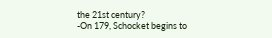the 21st century?
-On 179, Schocket begins to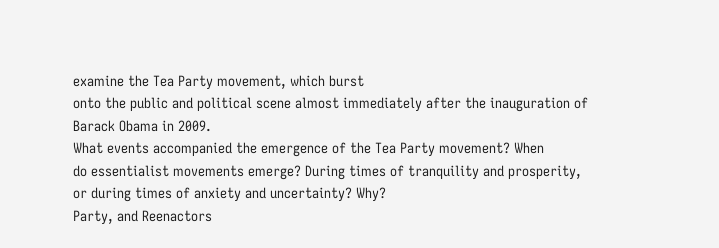examine the Tea Party movement, which burst
onto the public and political scene almost immediately after the inauguration of
Barack Obama in 2009.
What events accompanied the emergence of the Tea Party movement? When
do essentialist movements emerge? During times of tranquility and prosperity, or during times of anxiety and uncertainty? Why?
Party, and Reenactors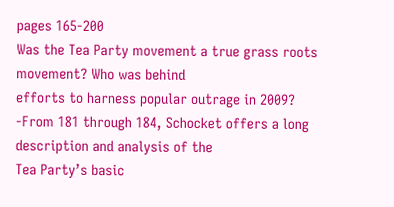pages 165-200
Was the Tea Party movement a true grass roots movement? Who was behind
efforts to harness popular outrage in 2009?
-From 181 through 184, Schocket offers a long description and analysis of the
Tea Party’s basic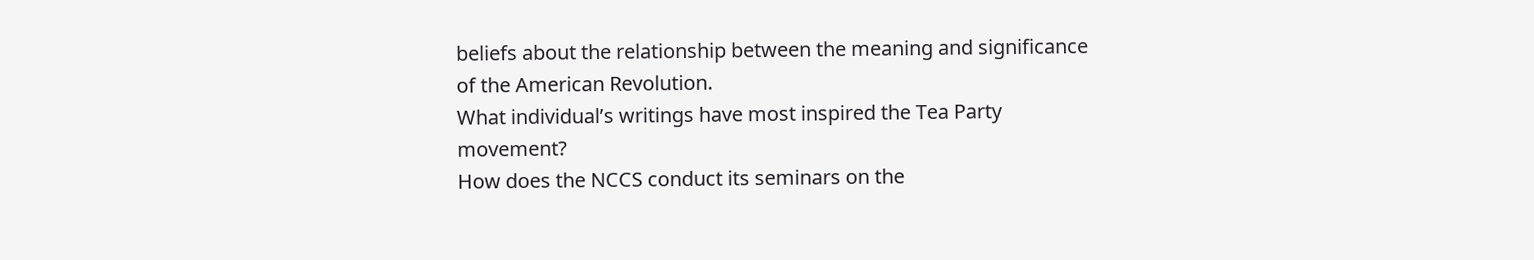beliefs about the relationship between the meaning and significance of the American Revolution.
What individual’s writings have most inspired the Tea Party movement?
How does the NCCS conduct its seminars on the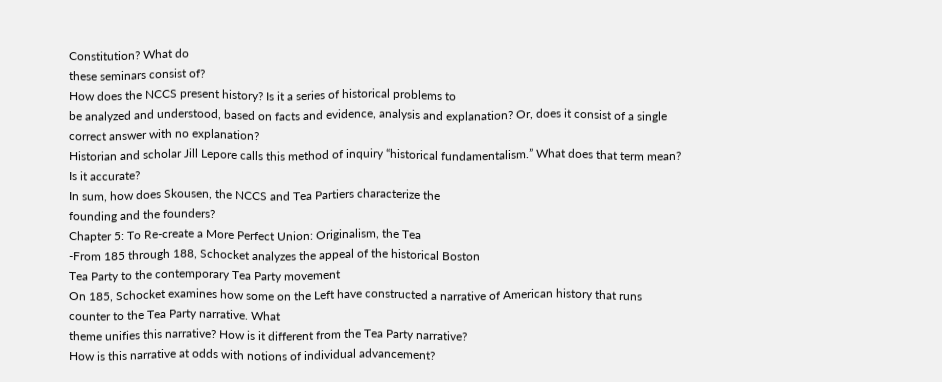Constitution? What do
these seminars consist of?
How does the NCCS present history? Is it a series of historical problems to
be analyzed and understood, based on facts and evidence, analysis and explanation? Or, does it consist of a single correct answer with no explanation?
Historian and scholar Jill Lepore calls this method of inquiry “historical fundamentalism.” What does that term mean? Is it accurate?
In sum, how does Skousen, the NCCS and Tea Partiers characterize the
founding and the founders?
Chapter 5: To Re-create a More Perfect Union: Originalism, the Tea
-From 185 through 188, Schocket analyzes the appeal of the historical Boston
Tea Party to the contemporary Tea Party movement
On 185, Schocket examines how some on the Left have constructed a narrative of American history that runs counter to the Tea Party narrative. What
theme unifies this narrative? How is it different from the Tea Party narrative?
How is this narrative at odds with notions of individual advancement?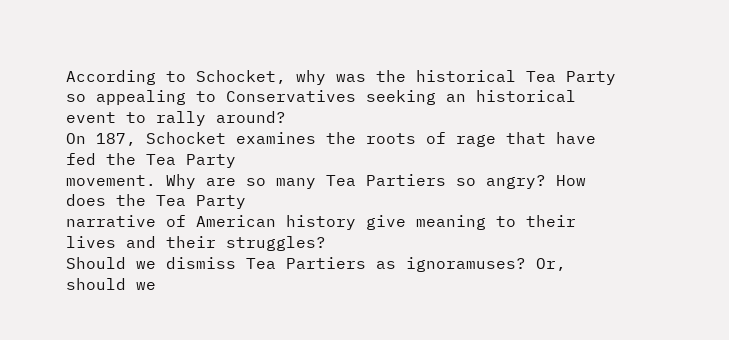According to Schocket, why was the historical Tea Party so appealing to Conservatives seeking an historical event to rally around?
On 187, Schocket examines the roots of rage that have fed the Tea Party
movement. Why are so many Tea Partiers so angry? How does the Tea Party
narrative of American history give meaning to their lives and their struggles?
Should we dismiss Tea Partiers as ignoramuses? Or, should we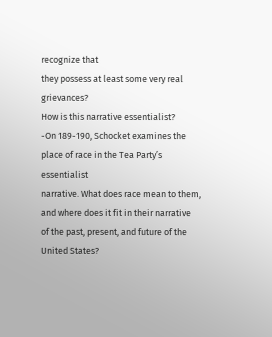recognize that
they possess at least some very real grievances?
How is this narrative essentialist?
-On 189-190, Schocket examines the place of race in the Tea Party’s essentialist
narrative. What does race mean to them, and where does it fit in their narrative
of the past, present, and future of the United States?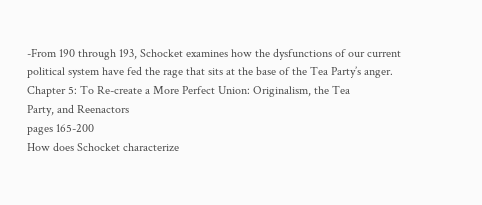-From 190 through 193, Schocket examines how the dysfunctions of our current
political system have fed the rage that sits at the base of the Tea Party’s anger.
Chapter 5: To Re-create a More Perfect Union: Originalism, the Tea
Party, and Reenactors
pages 165-200
How does Schocket characterize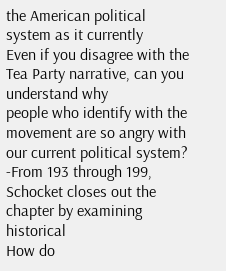the American political system as it currently
Even if you disagree with the Tea Party narrative, can you understand why
people who identify with the movement are so angry with our current political system?
-From 193 through 199, Schocket closes out the chapter by examining historical
How do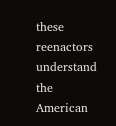these reenactors understand the American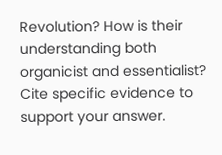Revolution? How is their
understanding both organicist and essentialist? Cite specific evidence to
support your answer.